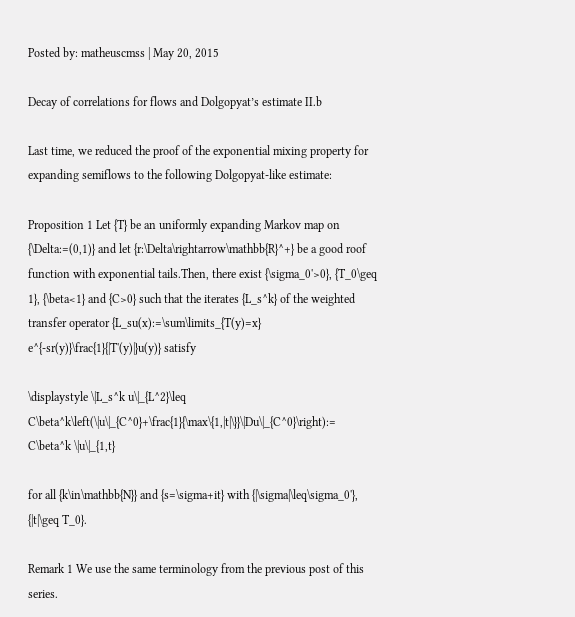Posted by: matheuscmss | May 20, 2015

Decay of correlations for flows and Dolgopyat’s estimate II.b

Last time, we reduced the proof of the exponential mixing property for expanding semiflows to the following Dolgopyat-like estimate:

Proposition 1 Let {T} be an uniformly expanding Markov map on {\Delta:=(0,1)} and let {r:\Delta\rightarrow\mathbb{R}^+} be a good roof function with exponential tails.Then, there exist {\sigma_0'>0}, {T_0\geq 1}, {\beta<1} and {C>0} such that the iterates {L_s^k} of the weighted transfer operator {L_su(x):=\sum\limits_{T(y)=x} e^{-sr(y)}\frac{1}{|T'(y)|}u(y)} satisfy

\displaystyle \|L_s^k u\|_{L^2}\leq C\beta^k\left(\|u\|_{C^0}+\frac{1}{\max\{1,|t|\}}\|Du\|_{C^0}\right):= C\beta^k \|u\|_{1,t}

for all {k\in\mathbb{N}} and {s=\sigma+it} with {|\sigma|\leq\sigma_0'}, {|t|\geq T_0}.

Remark 1 We use the same terminology from the previous post of this series.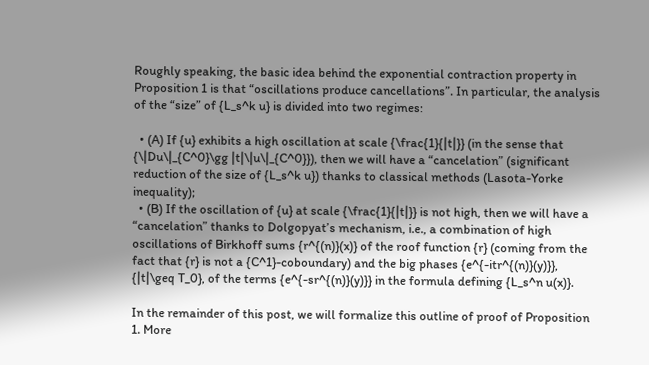Roughly speaking, the basic idea behind the exponential contraction property in Proposition 1 is that “oscillations produce cancellations”. In particular, the analysis of the “size” of {L_s^k u} is divided into two regimes:

  • (A) If {u} exhibits a high oscillation at scale {\frac{1}{|t|}} (in the sense that {\|Du\|_{C^0}\gg |t|\|u\|_{C^0}}), then we will have a “cancelation” (significant reduction of the size of {L_s^k u}) thanks to classical methods (Lasota-Yorke inequality);
  • (B) If the oscillation of {u} at scale {\frac{1}{|t|}} is not high, then we will have a “cancelation” thanks to Dolgopyat’s mechanism, i.e., a combination of high oscillations of Birkhoff sums {r^{(n)}(x)} of the roof function {r} (coming from the fact that {r} is not a {C^1}-coboundary) and the big phases {e^{-itr^{(n)}(y)}}, {|t|\geq T_0}, of the terms {e^{-sr^{(n)}(y)}} in the formula defining {L_s^n u(x)}.

In the remainder of this post, we will formalize this outline of proof of Proposition 1. More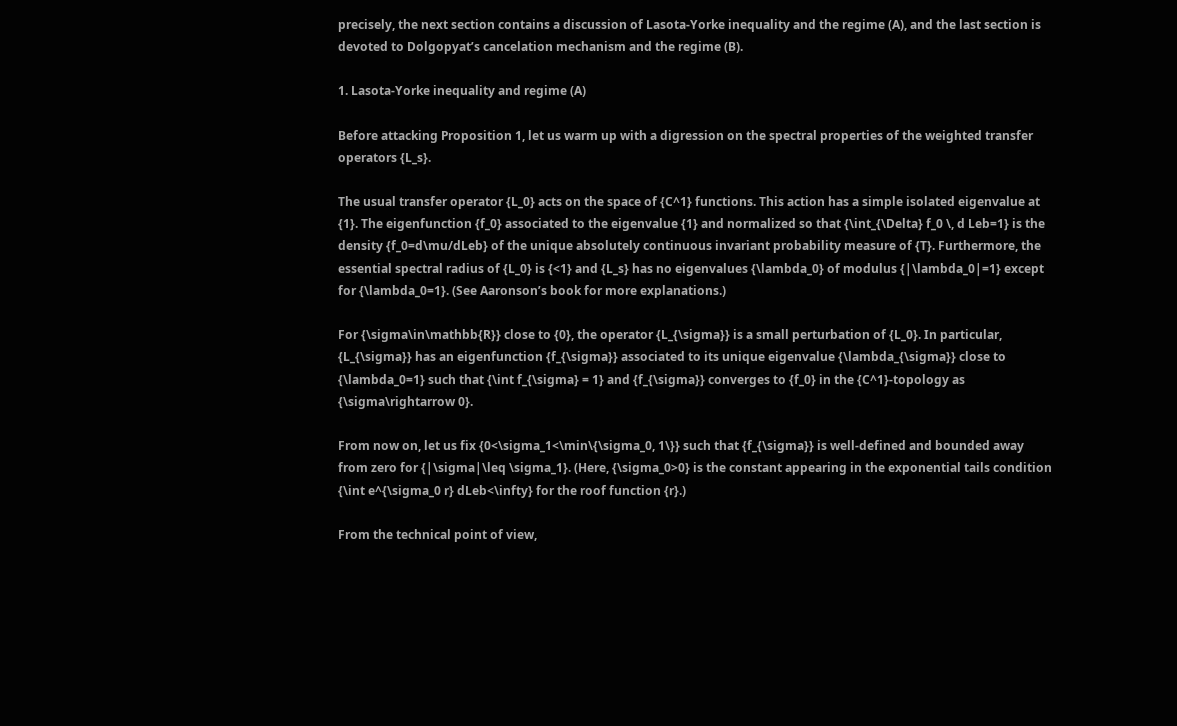precisely, the next section contains a discussion of Lasota-Yorke inequality and the regime (A), and the last section is devoted to Dolgopyat’s cancelation mechanism and the regime (B).

1. Lasota-Yorke inequality and regime (A)

Before attacking Proposition 1, let us warm up with a digression on the spectral properties of the weighted transfer operators {L_s}.

The usual transfer operator {L_0} acts on the space of {C^1} functions. This action has a simple isolated eigenvalue at {1}. The eigenfunction {f_0} associated to the eigenvalue {1} and normalized so that {\int_{\Delta} f_0 \, d Leb=1} is the density {f_0=d\mu/dLeb} of the unique absolutely continuous invariant probability measure of {T}. Furthermore, the essential spectral radius of {L_0} is {<1} and {L_s} has no eigenvalues {\lambda_0} of modulus {|\lambda_0|=1} except for {\lambda_0=1}. (See Aaronson’s book for more explanations.)

For {\sigma\in\mathbb{R}} close to {0}, the operator {L_{\sigma}} is a small perturbation of {L_0}. In particular, {L_{\sigma}} has an eigenfunction {f_{\sigma}} associated to its unique eigenvalue {\lambda_{\sigma}} close to {\lambda_0=1} such that {\int f_{\sigma} = 1} and {f_{\sigma}} converges to {f_0} in the {C^1}-topology as {\sigma\rightarrow 0}.

From now on, let us fix {0<\sigma_1<\min\{\sigma_0, 1\}} such that {f_{\sigma}} is well-defined and bounded away from zero for {|\sigma|\leq \sigma_1}. (Here, {\sigma_0>0} is the constant appearing in the exponential tails condition {\int e^{\sigma_0 r} dLeb<\infty} for the roof function {r}.)

From the technical point of view,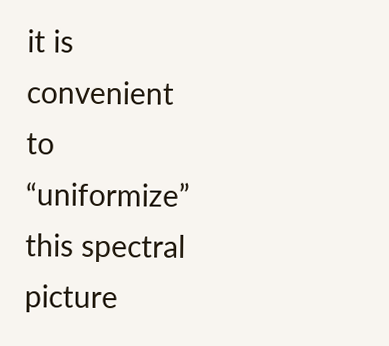it is convenient to “uniformize” this spectral picture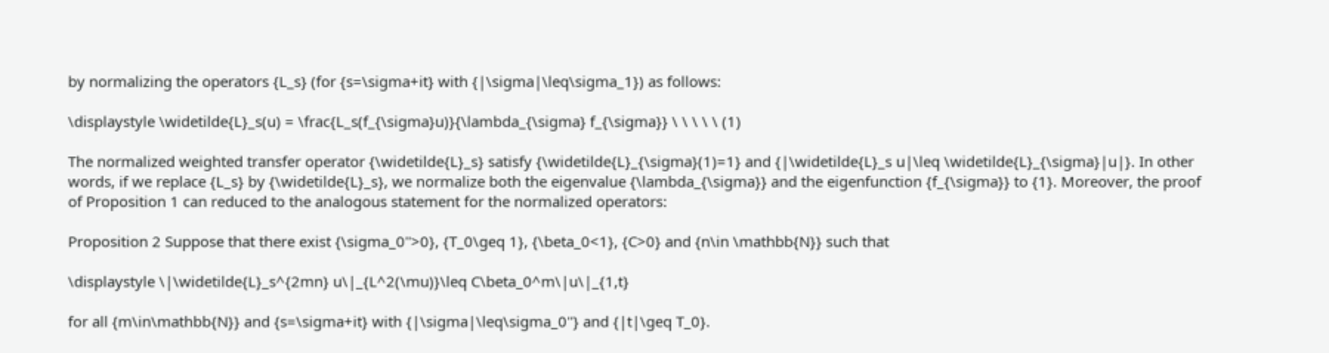by normalizing the operators {L_s} (for {s=\sigma+it} with {|\sigma|\leq\sigma_1}) as follows:

\displaystyle \widetilde{L}_s(u) = \frac{L_s(f_{\sigma}u)}{\lambda_{\sigma} f_{\sigma}} \ \ \ \ \ (1)

The normalized weighted transfer operator {\widetilde{L}_s} satisfy {\widetilde{L}_{\sigma}(1)=1} and {|\widetilde{L}_s u|\leq \widetilde{L}_{\sigma}|u|}. In other words, if we replace {L_s} by {\widetilde{L}_s}, we normalize both the eigenvalue {\lambda_{\sigma}} and the eigenfunction {f_{\sigma}} to {1}. Moreover, the proof of Proposition 1 can reduced to the analogous statement for the normalized operators:

Proposition 2 Suppose that there exist {\sigma_0''>0}, {T_0\geq 1}, {\beta_0<1}, {C>0} and {n\in \mathbb{N}} such that

\displaystyle \|\widetilde{L}_s^{2mn} u\|_{L^2(\mu)}\leq C\beta_0^m\|u\|_{1,t}

for all {m\in\mathbb{N}} and {s=\sigma+it} with {|\sigma|\leq\sigma_0''} and {|t|\geq T_0}.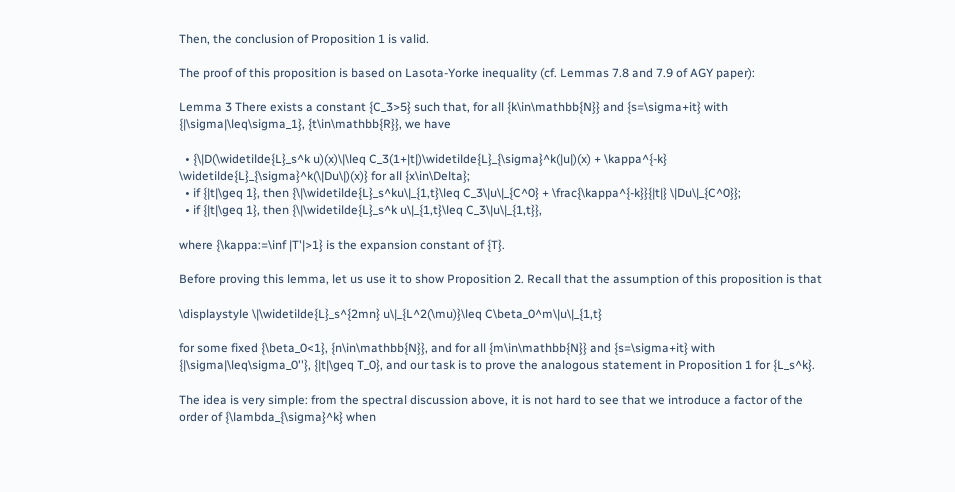Then, the conclusion of Proposition 1 is valid.

The proof of this proposition is based on Lasota-Yorke inequality (cf. Lemmas 7.8 and 7.9 of AGY paper):

Lemma 3 There exists a constant {C_3>5} such that, for all {k\in\mathbb{N}} and {s=\sigma+it} with {|\sigma|\leq\sigma_1}, {t\in\mathbb{R}}, we have

  • {\|D(\widetilde{L}_s^k u)(x)\|\leq C_3(1+|t|)\widetilde{L}_{\sigma}^k(|u|)(x) + \kappa^{-k} \widetilde{L}_{\sigma}^k(\|Du\|)(x)} for all {x\in\Delta};
  • if {|t|\geq 1}, then {\|\widetilde{L}_s^ku\|_{1,t}\leq C_3\|u\|_{C^0} + \frac{\kappa^{-k}}{|t|} \|Du\|_{C^0}};
  • if {|t|\geq 1}, then {\|\widetilde{L}_s^k u\|_{1,t}\leq C_3\|u\|_{1,t}},

where {\kappa:=\inf |T'|>1} is the expansion constant of {T}.

Before proving this lemma, let us use it to show Proposition 2. Recall that the assumption of this proposition is that

\displaystyle \|\widetilde{L}_s^{2mn} u\|_{L^2(\mu)}\leq C\beta_0^m\|u\|_{1,t}

for some fixed {\beta_0<1}, {n\in\mathbb{N}}, and for all {m\in\mathbb{N}} and {s=\sigma+it} with {|\sigma|\leq\sigma_0''}, {|t|\geq T_0}, and our task is to prove the analogous statement in Proposition 1 for {L_s^k}.

The idea is very simple: from the spectral discussion above, it is not hard to see that we introduce a factor of the order of {\lambda_{\sigma}^k} when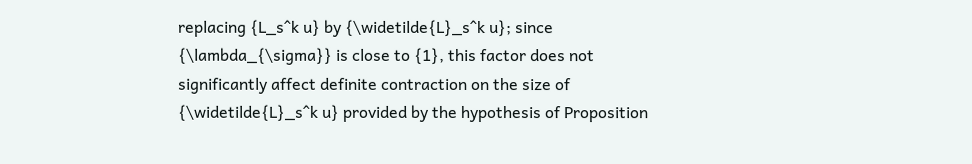replacing {L_s^k u} by {\widetilde{L}_s^k u}; since {\lambda_{\sigma}} is close to {1}, this factor does not significantly affect definite contraction on the size of {\widetilde{L}_s^k u} provided by the hypothesis of Proposition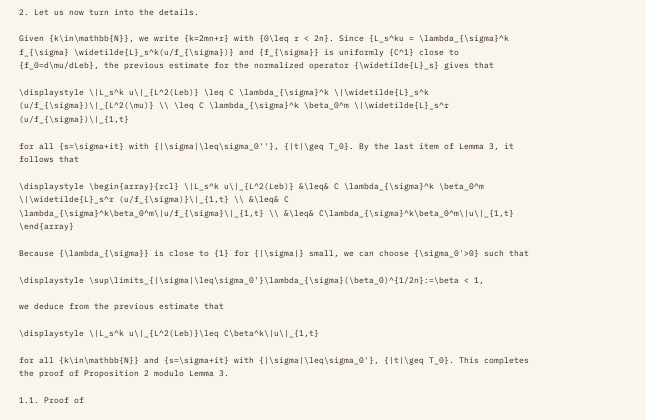2. Let us now turn into the details.

Given {k\in\mathbb{N}}, we write {k=2mn+r} with {0\leq r < 2n}. Since {L_s^ku = \lambda_{\sigma}^k f_{\sigma} \widetilde{L}_s^k(u/f_{\sigma})} and {f_{\sigma}} is uniformly {C^1} close to {f_0=d\mu/dLeb}, the previous estimate for the normalized operator {\widetilde{L}_s} gives that

\displaystyle \|L_s^k u\|_{L^2(Leb)} \leq C \lambda_{\sigma}^k \|\widetilde{L}_s^k (u/f_{\sigma})\|_{L^2(\mu)} \\ \leq C \lambda_{\sigma}^k \beta_0^m \|\widetilde{L}_s^r (u/f_{\sigma})\|_{1,t}

for all {s=\sigma+it} with {|\sigma|\leq\sigma_0''}, {|t|\geq T_0}. By the last item of Lemma 3, it follows that

\displaystyle \begin{array}{rcl} \|L_s^k u\|_{L^2(Leb)} &\leq& C \lambda_{\sigma}^k \beta_0^m \|\widetilde{L}_s^r (u/f_{\sigma)}\|_{1,t} \\ &\leq& C \lambda_{\sigma}^k\beta_0^m\|u/f_{\sigma}\|_{1,t} \\ &\leq& C\lambda_{\sigma}^k\beta_0^m\|u\|_{1,t} \end{array}

Because {\lambda_{\sigma}} is close to {1} for {|\sigma|} small, we can choose {\sigma_0'>0} such that

\displaystyle \sup\limits_{|\sigma|\leq\sigma_0'}\lambda_{\sigma}(\beta_0)^{1/2n}:=\beta < 1,

we deduce from the previous estimate that

\displaystyle \|L_s^k u\|_{L^2(Leb)}\leq C\beta^k\|u\|_{1,t}

for all {k\in\mathbb{N}} and {s=\sigma+it} with {|\sigma|\leq\sigma_0'}, {|t|\geq T_0}. This completes the proof of Proposition 2 modulo Lemma 3.

1.1. Proof of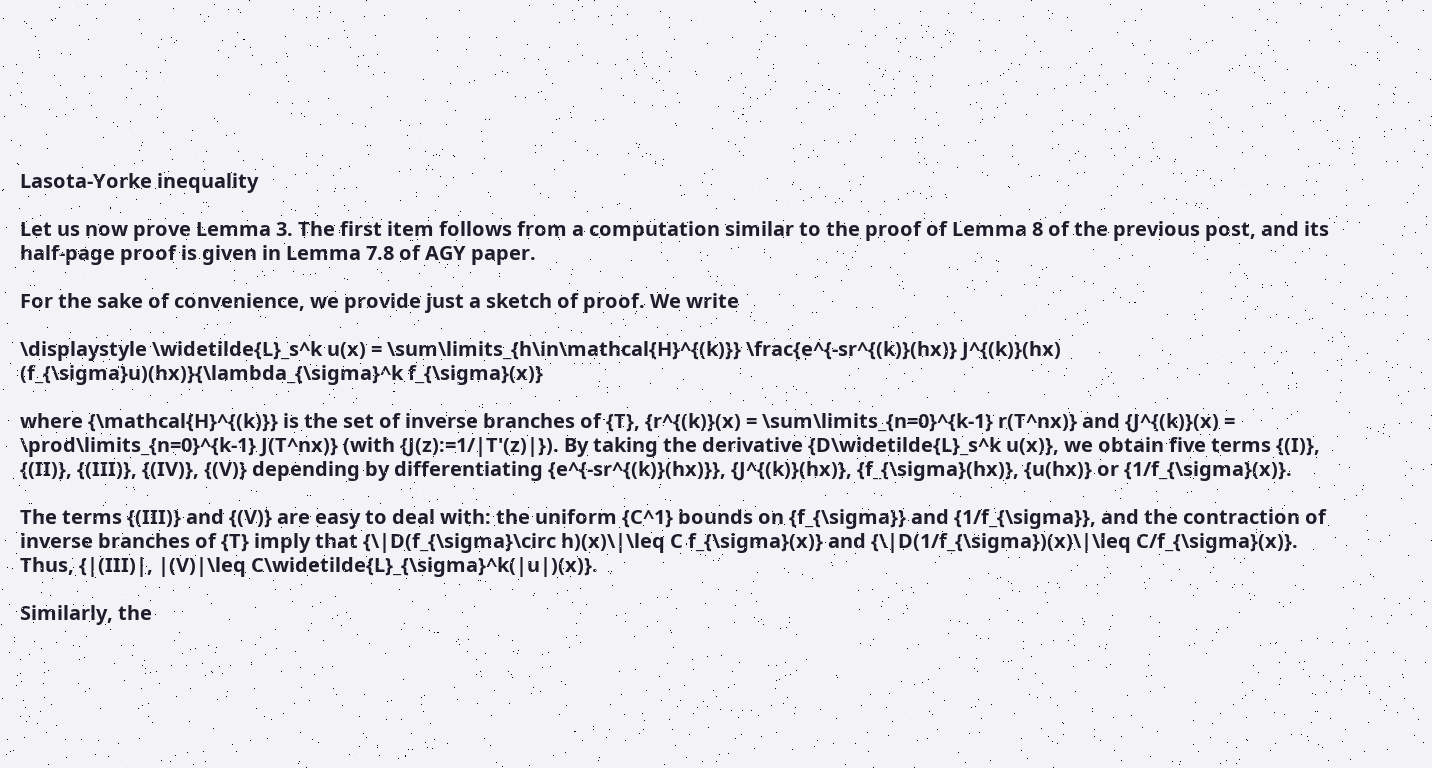Lasota-Yorke inequality

Let us now prove Lemma 3. The first item follows from a computation similar to the proof of Lemma 8 of the previous post, and its half-page proof is given in Lemma 7.8 of AGY paper.

For the sake of convenience, we provide just a sketch of proof. We write

\displaystyle \widetilde{L}_s^k u(x) = \sum\limits_{h\in\mathcal{H}^{(k)}} \frac{e^{-sr^{(k)}(hx)} J^{(k)}(hx) (f_{\sigma}u)(hx)}{\lambda_{\sigma}^k f_{\sigma}(x)}

where {\mathcal{H}^{(k)}} is the set of inverse branches of {T}, {r^{(k)}(x) = \sum\limits_{n=0}^{k-1} r(T^nx)} and {J^{(k)}(x) = \prod\limits_{n=0}^{k-1} J(T^nx)} (with {J(z):=1/|T'(z)|}). By taking the derivative {D\widetilde{L}_s^k u(x)}, we obtain five terms {(I)}, {(II)}, {(III)}, {(IV)}, {(V)} depending by differentiating {e^{-sr^{(k)}(hx)}}, {J^{(k)}(hx)}, {f_{\sigma}(hx)}, {u(hx)} or {1/f_{\sigma}(x)}.

The terms {(III)} and {(V)} are easy to deal with: the uniform {C^1} bounds on {f_{\sigma}} and {1/f_{\sigma}}, and the contraction of inverse branches of {T} imply that {\|D(f_{\sigma}\circ h)(x)\|\leq C f_{\sigma}(x)} and {\|D(1/f_{\sigma})(x)\|\leq C/f_{\sigma}(x)}. Thus, {|(III)|, |(V)|\leq C\widetilde{L}_{\sigma}^k(|u|)(x)}.

Similarly, the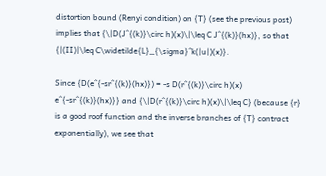distortion bound (Renyi condition) on {T} (see the previous post) implies that {\|D(J^{(k)}\circ h)(x)\|\leq C J^{(k)}(hx)}, so that {|(II)|\leq C\widetilde{L}_{\sigma}^k(|u|)(x)}.

Since {D(e^{-sr^{(k)}(hx)}) = -s D(r^{(k)}\circ h)(x) e^{-sr^{(k)}(hx)}} and {\|D(r^{(k)}\circ h)(x)\|\leq C} (because {r} is a good roof function and the inverse branches of {T} contract exponentially), we see that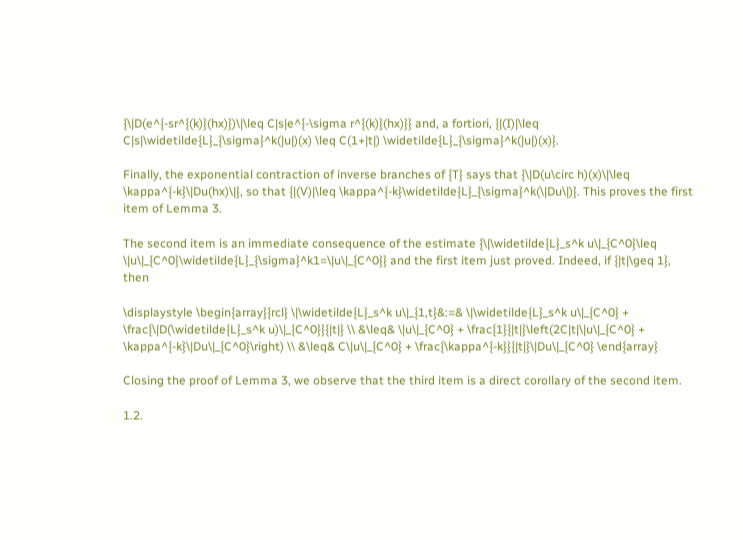{\|D(e^{-sr^{(k)}(hx)})\|\leq C|s|e^{-\sigma r^{(k)}(hx)}} and, a fortiori, {|(I)|\leq C|s|\widetilde{L}_{\sigma}^k(|u|)(x) \leq C(1+|t|) \widetilde{L}_{\sigma}^k(|u|)(x)}.

Finally, the exponential contraction of inverse branches of {T} says that {\|D(u\circ h)(x)\|\leq \kappa^{-k}\|Du(hx)\|}, so that {|(V)|\leq \kappa^{-k}\widetilde{L}_{\sigma}^k(\|Du\|)}. This proves the first item of Lemma 3.

The second item is an immediate consequence of the estimate {\|\widetilde{L}_s^k u\|_{C^0}\leq \|u\|_{C^0}\widetilde{L}_{\sigma}^k1=\|u\|_{C^0}} and the first item just proved. Indeed, if {|t|\geq 1}, then

\displaystyle \begin{array}{rcl} \|\widetilde{L}_s^k u\|_{1,t}&:=& \|\widetilde{L}_s^k u\|_{C^0} + \frac{\|D(\widetilde{L}_s^k u)\|_{C^0}}{|t|} \\ &\leq& \|u\|_{C^0} + \frac{1}{|t|}\left(2C|t|\|u\|_{C^0} + \kappa^{-k}\|Du\|_{C^0}\right) \\ &\leq& C\|u\|_{C^0} + \frac{\kappa^{-k}}{|t|}\|Du\|_{C^0} \end{array}

Closing the proof of Lemma 3, we observe that the third item is a direct corollary of the second item.

1.2.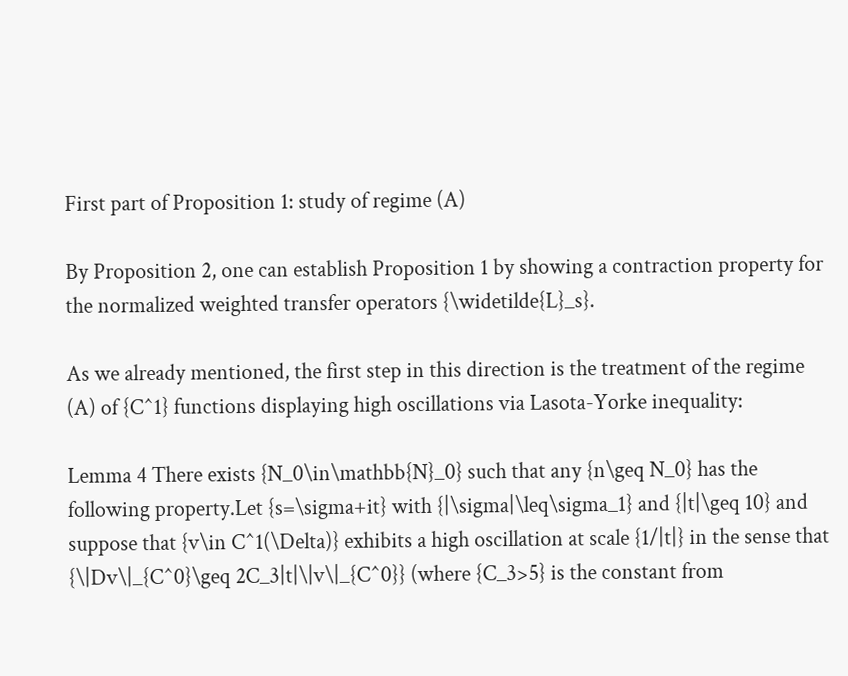First part of Proposition 1: study of regime (A)

By Proposition 2, one can establish Proposition 1 by showing a contraction property for the normalized weighted transfer operators {\widetilde{L}_s}.

As we already mentioned, the first step in this direction is the treatment of the regime (A) of {C^1} functions displaying high oscillations via Lasota-Yorke inequality:

Lemma 4 There exists {N_0\in\mathbb{N}_0} such that any {n\geq N_0} has the following property.Let {s=\sigma+it} with {|\sigma|\leq\sigma_1} and {|t|\geq 10} and suppose that {v\in C^1(\Delta)} exhibits a high oscillation at scale {1/|t|} in the sense that {\|Dv\|_{C^0}\geq 2C_3|t|\|v\|_{C^0}} (where {C_3>5} is the constant from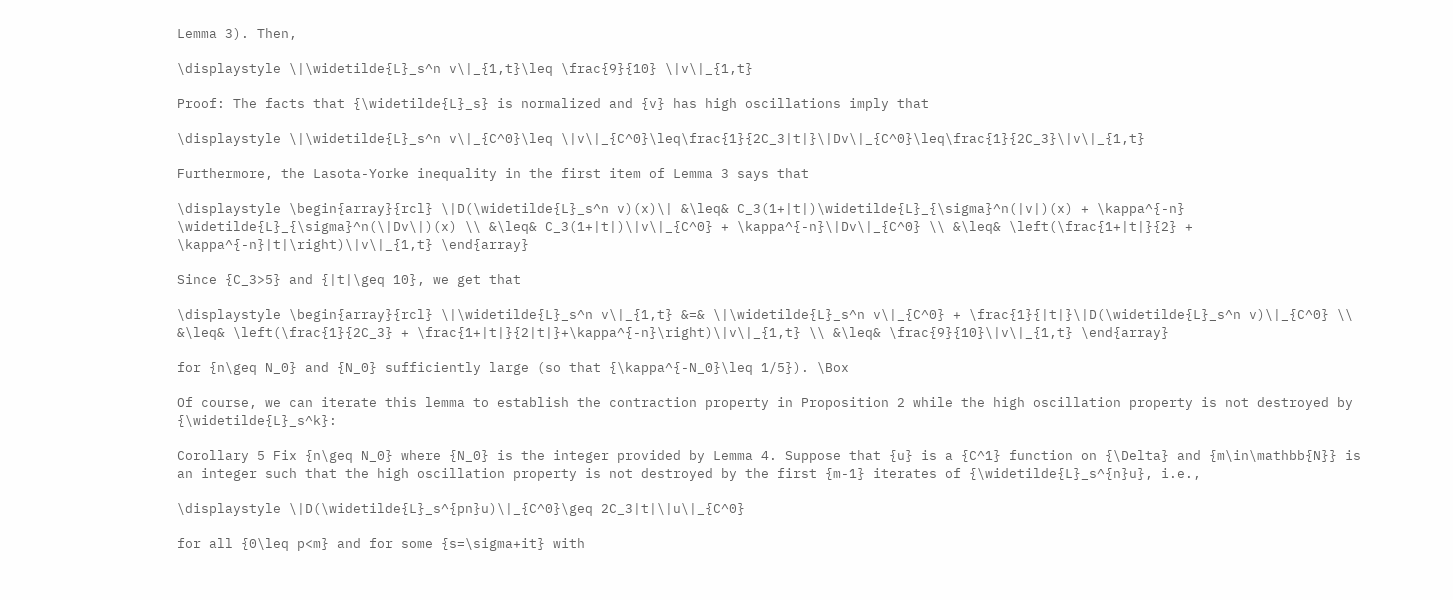Lemma 3). Then,

\displaystyle \|\widetilde{L}_s^n v\|_{1,t}\leq \frac{9}{10} \|v\|_{1,t}

Proof: The facts that {\widetilde{L}_s} is normalized and {v} has high oscillations imply that

\displaystyle \|\widetilde{L}_s^n v\|_{C^0}\leq \|v\|_{C^0}\leq\frac{1}{2C_3|t|}\|Dv\|_{C^0}\leq\frac{1}{2C_3}\|v\|_{1,t}

Furthermore, the Lasota-Yorke inequality in the first item of Lemma 3 says that

\displaystyle \begin{array}{rcl} \|D(\widetilde{L}_s^n v)(x)\| &\leq& C_3(1+|t|)\widetilde{L}_{\sigma}^n(|v|)(x) + \kappa^{-n} \widetilde{L}_{\sigma}^n(\|Dv\|)(x) \\ &\leq& C_3(1+|t|)\|v\|_{C^0} + \kappa^{-n}\|Dv\|_{C^0} \\ &\leq& \left(\frac{1+|t|}{2} + \kappa^{-n}|t|\right)\|v\|_{1,t} \end{array}

Since {C_3>5} and {|t|\geq 10}, we get that

\displaystyle \begin{array}{rcl} \|\widetilde{L}_s^n v\|_{1,t} &=& \|\widetilde{L}_s^n v\|_{C^0} + \frac{1}{|t|}\|D(\widetilde{L}_s^n v)\|_{C^0} \\ &\leq& \left(\frac{1}{2C_3} + \frac{1+|t|}{2|t|}+\kappa^{-n}\right)\|v\|_{1,t} \\ &\leq& \frac{9}{10}\|v\|_{1,t} \end{array}

for {n\geq N_0} and {N_0} sufficiently large (so that {\kappa^{-N_0}\leq 1/5}). \Box

Of course, we can iterate this lemma to establish the contraction property in Proposition 2 while the high oscillation property is not destroyed by {\widetilde{L}_s^k}:

Corollary 5 Fix {n\geq N_0} where {N_0} is the integer provided by Lemma 4. Suppose that {u} is a {C^1} function on {\Delta} and {m\in\mathbb{N}} is an integer such that the high oscillation property is not destroyed by the first {m-1} iterates of {\widetilde{L}_s^{n}u}, i.e.,

\displaystyle \|D(\widetilde{L}_s^{pn}u)\|_{C^0}\geq 2C_3|t|\|u\|_{C^0}

for all {0\leq p<m} and for some {s=\sigma+it} with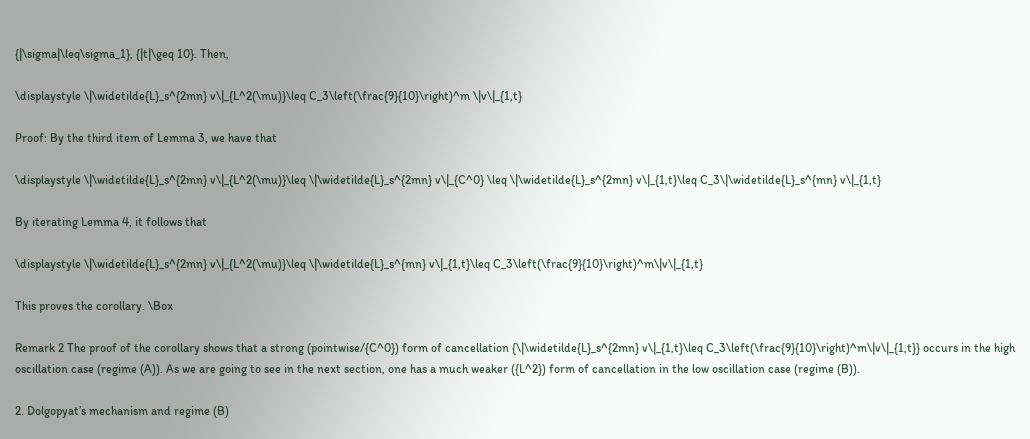{|\sigma|\leq\sigma_1}, {|t|\geq 10}. Then,

\displaystyle \|\widetilde{L}_s^{2mn} v\|_{L^2(\mu)}\leq C_3\left(\frac{9}{10}\right)^m \|v\|_{1,t}

Proof: By the third item of Lemma 3, we have that

\displaystyle \|\widetilde{L}_s^{2mn} v\|_{L^2(\mu)}\leq \|\widetilde{L}_s^{2mn} v\|_{C^0} \leq \|\widetilde{L}_s^{2mn} v\|_{1,t}\leq C_3\|\widetilde{L}_s^{mn} v\|_{1,t}

By iterating Lemma 4, it follows that

\displaystyle \|\widetilde{L}_s^{2mn} v\|_{L^2(\mu)}\leq \|\widetilde{L}_s^{mn} v\|_{1,t}\leq C_3\left(\frac{9}{10}\right)^m\|v\|_{1,t}

This proves the corollary. \Box

Remark 2 The proof of the corollary shows that a strong (pointwise/{C^0}) form of cancellation {\|\widetilde{L}_s^{2mn} v\|_{1,t}\leq C_3\left(\frac{9}{10}\right)^m\|v\|_{1,t}} occurs in the high oscillation case (regime (A)). As we are going to see in the next section, one has a much weaker ({L^2}) form of cancellation in the low oscillation case (regime (B)).

2. Dolgopyat’s mechanism and regime (B)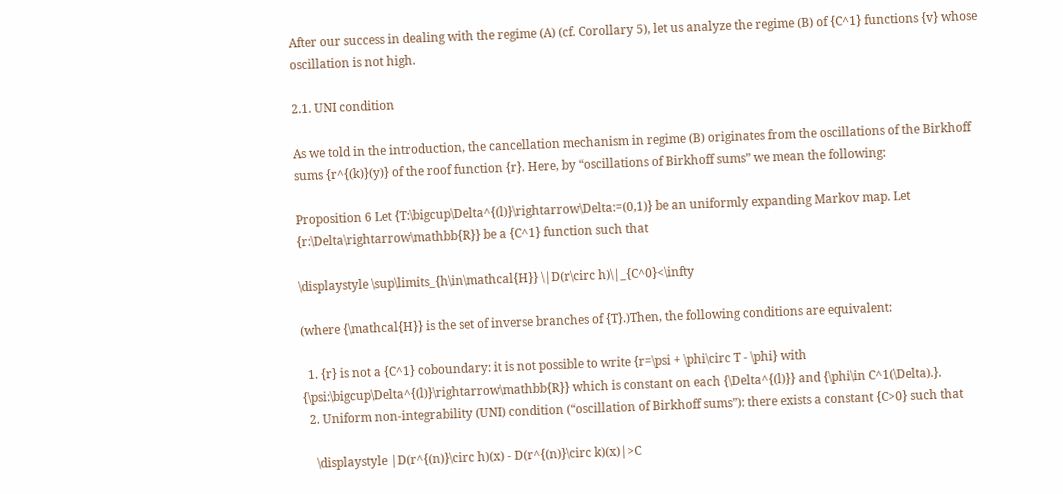After our success in dealing with the regime (A) (cf. Corollary 5), let us analyze the regime (B) of {C^1} functions {v} whose oscillation is not high.

2.1. UNI condition

As we told in the introduction, the cancellation mechanism in regime (B) originates from the oscillations of the Birkhoff sums {r^{(k)}(y)} of the roof function {r}. Here, by “oscillations of Birkhoff sums” we mean the following:

Proposition 6 Let {T:\bigcup\Delta^{(l)}\rightarrow\Delta:=(0,1)} be an uniformly expanding Markov map. Let {r:\Delta\rightarrow\mathbb{R}} be a {C^1} function such that

\displaystyle \sup\limits_{h\in\mathcal{H}} \|D(r\circ h)\|_{C^0}<\infty

(where {\mathcal{H}} is the set of inverse branches of {T}.)Then, the following conditions are equivalent:

  1. {r} is not a {C^1} coboundary: it is not possible to write {r=\psi + \phi\circ T - \phi} with {\psi:\bigcup\Delta^{(l)}\rightarrow\mathbb{R}} which is constant on each {\Delta^{(l)}} and {\phi\in C^1(\Delta).}.
  2. Uniform non-integrability (UNI) condition (“oscillation of Birkhoff sums”): there exists a constant {C>0} such that

    \displaystyle |D(r^{(n)}\circ h)(x) - D(r^{(n)}\circ k)(x)|>C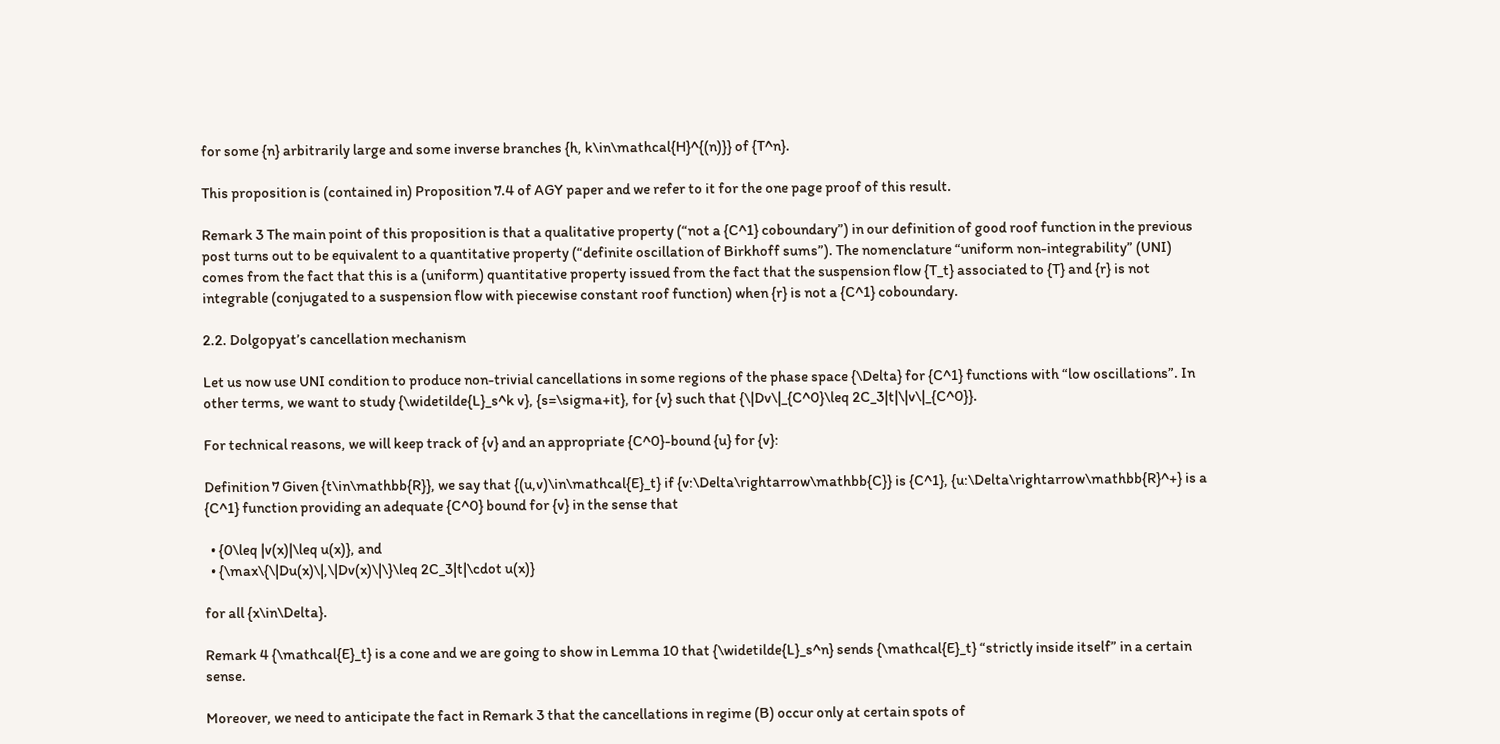for some {n} arbitrarily large and some inverse branches {h, k\in\mathcal{H}^{(n)}} of {T^n}.

This proposition is (contained in) Proposition 7.4 of AGY paper and we refer to it for the one page proof of this result.

Remark 3 The main point of this proposition is that a qualitative property (“not a {C^1} coboundary”) in our definition of good roof function in the previous post turns out to be equivalent to a quantitative property (“definite oscillation of Birkhoff sums”). The nomenclature “uniform non-integrability” (UNI) comes from the fact that this is a (uniform) quantitative property issued from the fact that the suspension flow {T_t} associated to {T} and {r} is not integrable (conjugated to a suspension flow with piecewise constant roof function) when {r} is not a {C^1} coboundary.

2.2. Dolgopyat’s cancellation mechanism

Let us now use UNI condition to produce non-trivial cancellations in some regions of the phase space {\Delta} for {C^1} functions with “low oscillations”. In other terms, we want to study {\widetilde{L}_s^k v}, {s=\sigma+it}, for {v} such that {\|Dv\|_{C^0}\leq 2C_3|t|\|v\|_{C^0}}.

For technical reasons, we will keep track of {v} and an appropriate {C^0}-bound {u} for {v}:

Definition 7 Given {t\in\mathbb{R}}, we say that {(u,v)\in\mathcal{E}_t} if {v:\Delta\rightarrow\mathbb{C}} is {C^1}, {u:\Delta\rightarrow\mathbb{R}^+} is a {C^1} function providing an adequate {C^0} bound for {v} in the sense that

  • {0\leq |v(x)|\leq u(x)}, and
  • {\max\{\|Du(x)\|,\|Dv(x)\|\}\leq 2C_3|t|\cdot u(x)}

for all {x\in\Delta}.

Remark 4 {\mathcal{E}_t} is a cone and we are going to show in Lemma 10 that {\widetilde{L}_s^n} sends {\mathcal{E}_t} “strictly inside itself” in a certain sense.

Moreover, we need to anticipate the fact in Remark 3 that the cancellations in regime (B) occur only at certain spots of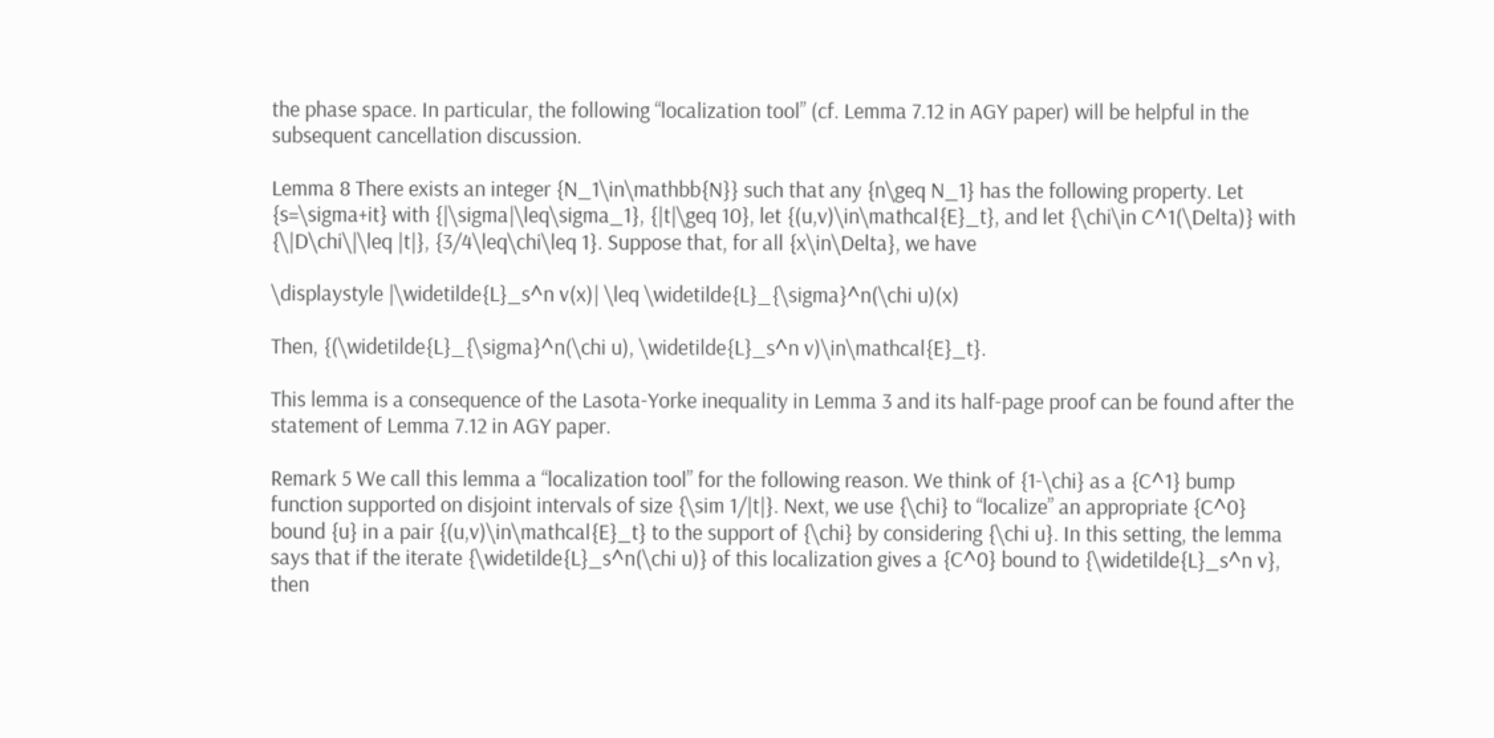the phase space. In particular, the following “localization tool” (cf. Lemma 7.12 in AGY paper) will be helpful in the subsequent cancellation discussion.

Lemma 8 There exists an integer {N_1\in\mathbb{N}} such that any {n\geq N_1} has the following property. Let {s=\sigma+it} with {|\sigma|\leq\sigma_1}, {|t|\geq 10}, let {(u,v)\in\mathcal{E}_t}, and let {\chi\in C^1(\Delta)} with {\|D\chi\|\leq |t|}, {3/4\leq\chi\leq 1}. Suppose that, for all {x\in\Delta}, we have

\displaystyle |\widetilde{L}_s^n v(x)| \leq \widetilde{L}_{\sigma}^n(\chi u)(x)

Then, {(\widetilde{L}_{\sigma}^n(\chi u), \widetilde{L}_s^n v)\in\mathcal{E}_t}.

This lemma is a consequence of the Lasota-Yorke inequality in Lemma 3 and its half-page proof can be found after the statement of Lemma 7.12 in AGY paper.

Remark 5 We call this lemma a “localization tool” for the following reason. We think of {1-\chi} as a {C^1} bump function supported on disjoint intervals of size {\sim 1/|t|}. Next, we use {\chi} to “localize” an appropriate {C^0} bound {u} in a pair {(u,v)\in\mathcal{E}_t} to the support of {\chi} by considering {\chi u}. In this setting, the lemma says that if the iterate {\widetilde{L}_s^n(\chi u)} of this localization gives a {C^0} bound to {\widetilde{L}_s^n v}, then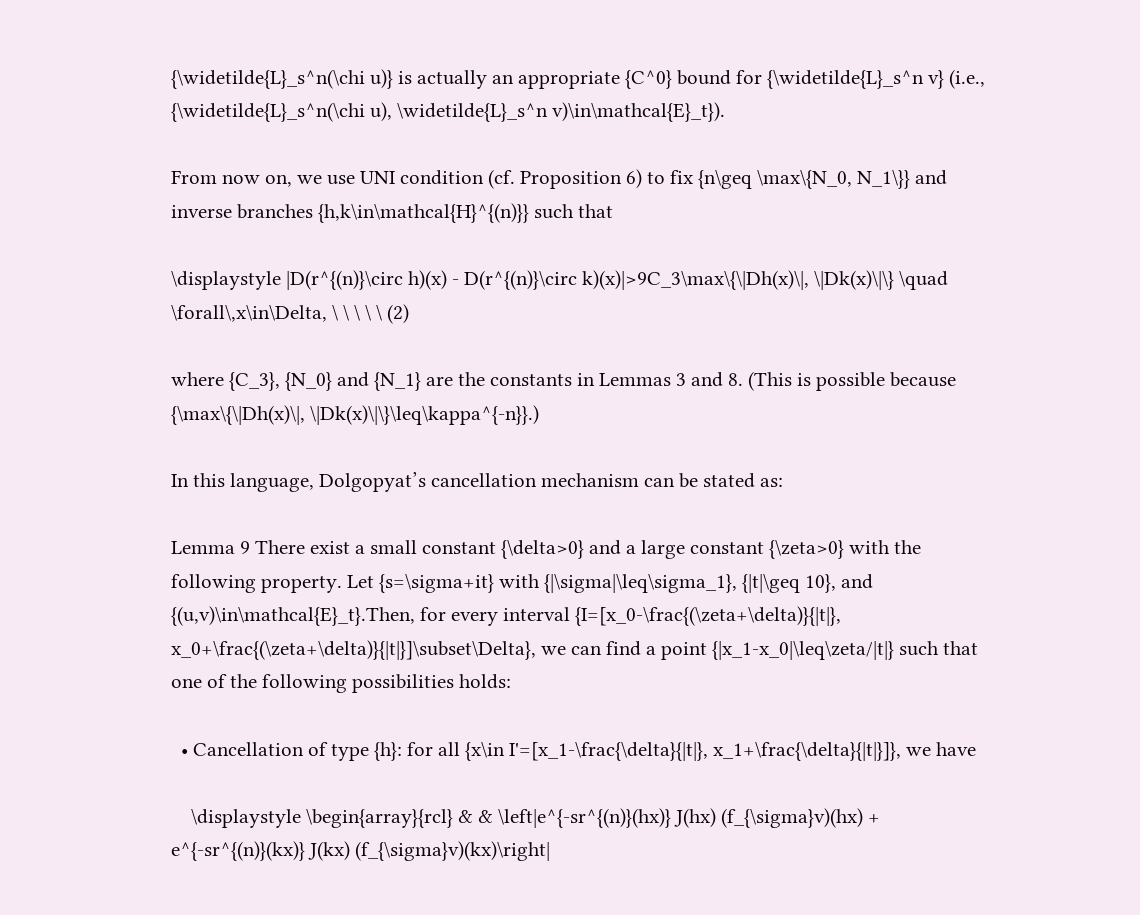{\widetilde{L}_s^n(\chi u)} is actually an appropriate {C^0} bound for {\widetilde{L}_s^n v} (i.e., {\widetilde{L}_s^n(\chi u), \widetilde{L}_s^n v)\in\mathcal{E}_t}).

From now on, we use UNI condition (cf. Proposition 6) to fix {n\geq \max\{N_0, N_1\}} and inverse branches {h,k\in\mathcal{H}^{(n)}} such that

\displaystyle |D(r^{(n)}\circ h)(x) - D(r^{(n)}\circ k)(x)|>9C_3\max\{\|Dh(x)\|, \|Dk(x)\|\} \quad \forall\,x\in\Delta, \ \ \ \ \ (2)

where {C_3}, {N_0} and {N_1} are the constants in Lemmas 3 and 8. (This is possible because {\max\{\|Dh(x)\|, \|Dk(x)\|\}\leq\kappa^{-n}}.)

In this language, Dolgopyat’s cancellation mechanism can be stated as:

Lemma 9 There exist a small constant {\delta>0} and a large constant {\zeta>0} with the following property. Let {s=\sigma+it} with {|\sigma|\leq\sigma_1}, {|t|\geq 10}, and {(u,v)\in\mathcal{E}_t}.Then, for every interval {I=[x_0-\frac{(\zeta+\delta)}{|t|}, x_0+\frac{(\zeta+\delta)}{|t|}]\subset\Delta}, we can find a point {|x_1-x_0|\leq\zeta/|t|} such that one of the following possibilities holds:

  • Cancellation of type {h}: for all {x\in I'=[x_1-\frac{\delta}{|t|}, x_1+\frac{\delta}{|t|}]}, we have

    \displaystyle \begin{array}{rcl} & & \left|e^{-sr^{(n)}(hx)} J(hx) (f_{\sigma}v)(hx) + e^{-sr^{(n)}(kx)} J(kx) (f_{\sigma}v)(kx)\right|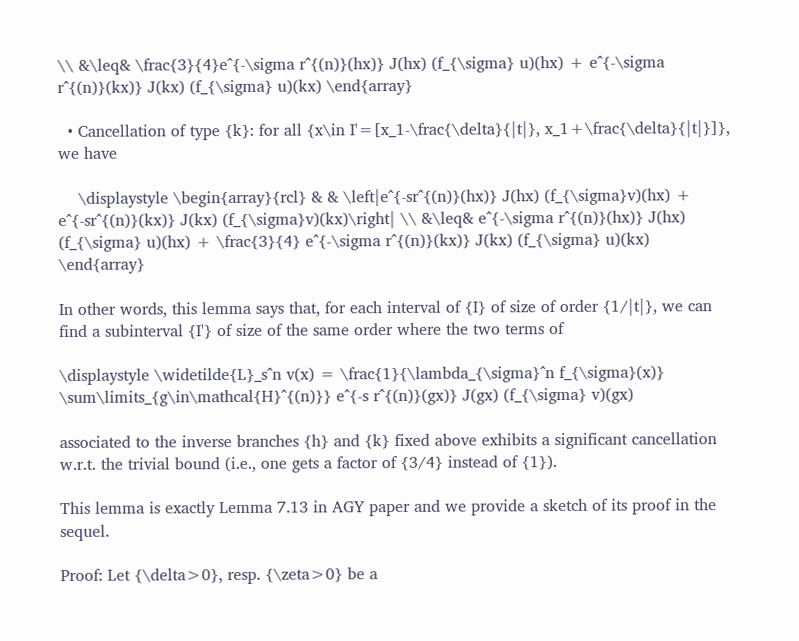\\ &\leq& \frac{3}{4}e^{-\sigma r^{(n)}(hx)} J(hx) (f_{\sigma} u)(hx) + e^{-\sigma r^{(n)}(kx)} J(kx) (f_{\sigma} u)(kx) \end{array}

  • Cancellation of type {k}: for all {x\in I'=[x_1-\frac{\delta}{|t|}, x_1+\frac{\delta}{|t|}]}, we have

    \displaystyle \begin{array}{rcl} & & \left|e^{-sr^{(n)}(hx)} J(hx) (f_{\sigma}v)(hx) + e^{-sr^{(n)}(kx)} J(kx) (f_{\sigma}v)(kx)\right| \\ &\leq& e^{-\sigma r^{(n)}(hx)} J(hx) (f_{\sigma} u)(hx) + \frac{3}{4} e^{-\sigma r^{(n)}(kx)} J(kx) (f_{\sigma} u)(kx) \end{array}

In other words, this lemma says that, for each interval of {I} of size of order {1/|t|}, we can find a subinterval {I'} of size of the same order where the two terms of

\displaystyle \widetilde{L}_s^n v(x) = \frac{1}{\lambda_{\sigma}^n f_{\sigma}(x)} \sum\limits_{g\in\mathcal{H}^{(n)}} e^{-s r^{(n)}(gx)} J(gx) (f_{\sigma} v)(gx)

associated to the inverse branches {h} and {k} fixed above exhibits a significant cancellation w.r.t. the trivial bound (i.e., one gets a factor of {3/4} instead of {1}).

This lemma is exactly Lemma 7.13 in AGY paper and we provide a sketch of its proof in the sequel.

Proof: Let {\delta>0}, resp. {\zeta>0} be a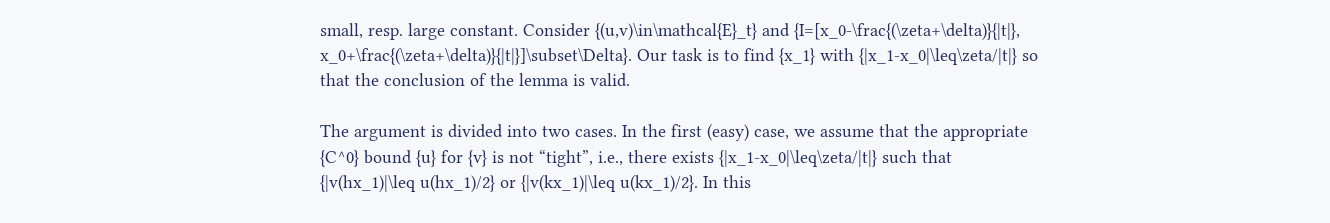small, resp. large constant. Consider {(u,v)\in\mathcal{E}_t} and {I=[x_0-\frac{(\zeta+\delta)}{|t|}, x_0+\frac{(\zeta+\delta)}{|t|}]\subset\Delta}. Our task is to find {x_1} with {|x_1-x_0|\leq\zeta/|t|} so that the conclusion of the lemma is valid.

The argument is divided into two cases. In the first (easy) case, we assume that the appropriate {C^0} bound {u} for {v} is not “tight”, i.e., there exists {|x_1-x_0|\leq\zeta/|t|} such that {|v(hx_1)|\leq u(hx_1)/2} or {|v(kx_1)|\leq u(kx_1)/2}. In this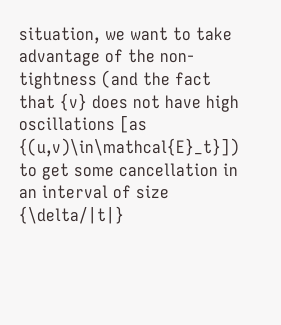situation, we want to take advantage of the non-tightness (and the fact that {v} does not have high oscillations [as {(u,v)\in\mathcal{E}_t}]) to get some cancellation in an interval of size {\delta/|t|}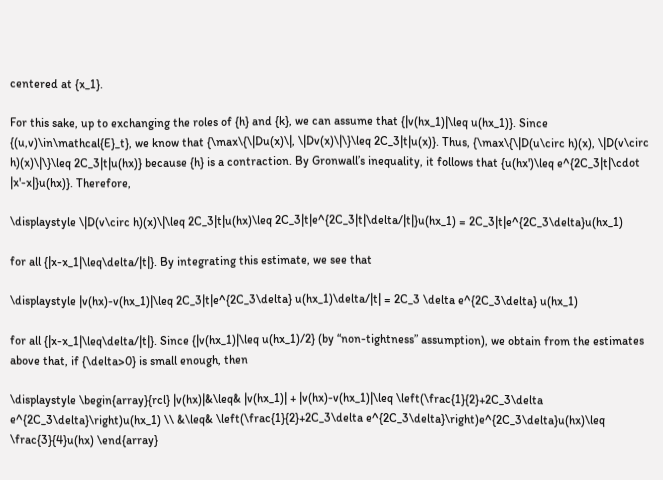centered at {x_1}.

For this sake, up to exchanging the roles of {h} and {k}, we can assume that {|v(hx_1)|\leq u(hx_1)}. Since {(u,v)\in\mathcal{E}_t}, we know that {\max\{\|Du(x)\|, \|Dv(x)\|\}\leq 2C_3|t|u(x)}. Thus, {\max\{\|D(u\circ h)(x), \|D(v\circ h)(x)\|\}\leq 2C_3|t|u(hx)} because {h} is a contraction. By Gronwall’s inequality, it follows that {u(hx')\leq e^{2C_3|t|\cdot |x'-x|}u(hx)}. Therefore,

\displaystyle \|D(v\circ h)(x)\|\leq 2C_3|t|u(hx)\leq 2C_3|t|e^{2C_3|t|\delta/|t|}u(hx_1) = 2C_3|t|e^{2C_3\delta}u(hx_1)

for all {|x-x_1|\leq\delta/|t|}. By integrating this estimate, we see that

\displaystyle |v(hx)-v(hx_1)|\leq 2C_3|t|e^{2C_3\delta} u(hx_1)\delta/|t| = 2C_3 \delta e^{2C_3\delta} u(hx_1)

for all {|x-x_1|\leq\delta/|t|}. Since {|v(hx_1)|\leq u(hx_1)/2} (by “non-tightness” assumption), we obtain from the estimates above that, if {\delta>0} is small enough, then

\displaystyle \begin{array}{rcl} |v(hx)|&\leq& |v(hx_1)| + |v(hx)-v(hx_1)|\leq \left(\frac{1}{2}+2C_3\delta e^{2C_3\delta}\right)u(hx_1) \\ &\leq& \left(\frac{1}{2}+2C_3\delta e^{2C_3\delta}\right)e^{2C_3\delta}u(hx)\leq \frac{3}{4}u(hx) \end{array}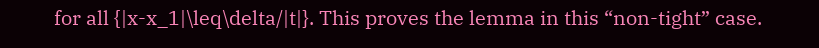for all {|x-x_1|\leq\delta/|t|}. This proves the lemma in this “non-tight” case.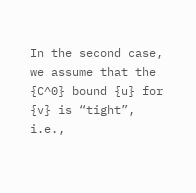In the second case, we assume that the {C^0} bound {u} for {v} is “tight”, i.e.,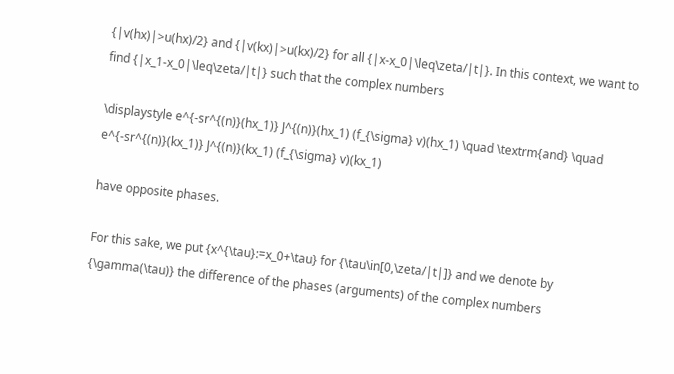{|v(hx)|>u(hx)/2} and {|v(kx)|>u(kx)/2} for all {|x-x_0|\leq\zeta/|t|}. In this context, we want to find {|x_1-x_0|\leq\zeta/|t|} such that the complex numbers

\displaystyle e^{-sr^{(n)}(hx_1)} J^{(n)}(hx_1) (f_{\sigma} v)(hx_1) \quad \textrm{and} \quad e^{-sr^{(n)}(kx_1)} J^{(n)}(kx_1) (f_{\sigma} v)(kx_1)

have opposite phases.

For this sake, we put {x^{\tau}:=x_0+\tau} for {\tau\in[0,\zeta/|t|]} and we denote by {\gamma(\tau)} the difference of the phases (arguments) of the complex numbers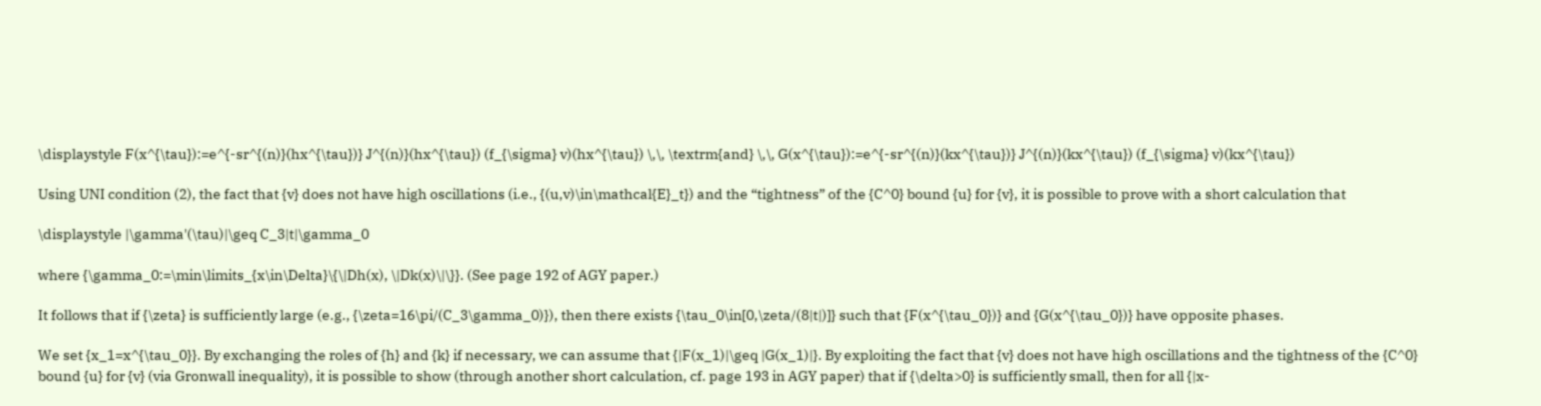\displaystyle F(x^{\tau}):=e^{-sr^{(n)}(hx^{\tau})} J^{(n)}(hx^{\tau}) (f_{\sigma} v)(hx^{\tau}) \,\, \textrm{and} \,\, G(x^{\tau}):=e^{-sr^{(n)}(kx^{\tau})} J^{(n)}(kx^{\tau}) (f_{\sigma} v)(kx^{\tau})

Using UNI condition (2), the fact that {v} does not have high oscillations (i.e., {(u,v)\in\mathcal{E}_t}) and the “tightness” of the {C^0} bound {u} for {v}, it is possible to prove with a short calculation that

\displaystyle |\gamma'(\tau)|\geq C_3|t|\gamma_0

where {\gamma_0:=\min\limits_{x\in\Delta}\{\|Dh(x), \|Dk(x)\|\}}. (See page 192 of AGY paper.)

It follows that if {\zeta} is sufficiently large (e.g., {\zeta=16\pi/(C_3\gamma_0)}), then there exists {\tau_0\in[0,\zeta/(8|t|)]} such that {F(x^{\tau_0})} and {G(x^{\tau_0})} have opposite phases.

We set {x_1=x^{\tau_0}}. By exchanging the roles of {h} and {k} if necessary, we can assume that {|F(x_1)|\geq |G(x_1)|}. By exploiting the fact that {v} does not have high oscillations and the tightness of the {C^0} bound {u} for {v} (via Gronwall inequality), it is possible to show (through another short calculation, cf. page 193 in AGY paper) that if {\delta>0} is sufficiently small, then for all {|x-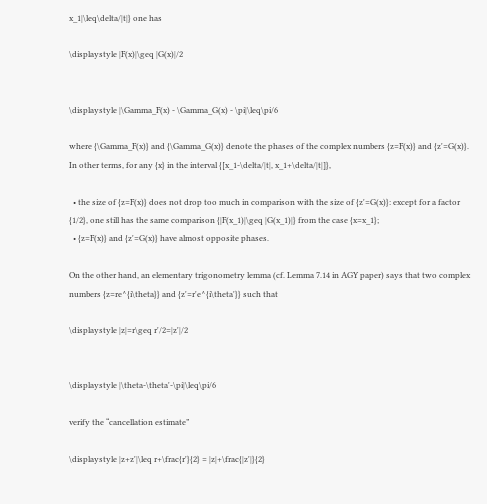x_1|\leq\delta/|t|} one has

\displaystyle |F(x)|\geq |G(x)|/2


\displaystyle |\Gamma_F(x) - \Gamma_G(x) - \pi|\leq\pi/6

where {\Gamma_F(x)} and {\Gamma_G(x)} denote the phases of the complex numbers {z=F(x)} and {z'=G(x)}. In other terms, for any {x} in the interval {[x_1-\delta/|t|, x_1+\delta/|t|]},

  • the size of {z=F(x)} does not drop too much in comparison with the size of {z'=G(x)}: except for a factor {1/2}, one still has the same comparison {|F(x_1)|\geq |G(x_1)|} from the case {x=x_1};
  • {z=F(x)} and {z'=G(x)} have almost opposite phases.

On the other hand, an elementary trigonometry lemma (cf. Lemma 7.14 in AGY paper) says that two complex numbers {z=re^{i\theta}} and {z'=r'e^{i\theta'}} such that

\displaystyle |z|=r\geq r'/2=|z'|/2


\displaystyle |\theta-\theta'-\pi|\leq\pi/6

verify the “cancellation estimate”

\displaystyle |z+z'|\leq r+\frac{r'}{2} = |z|+\frac{|z'|}{2}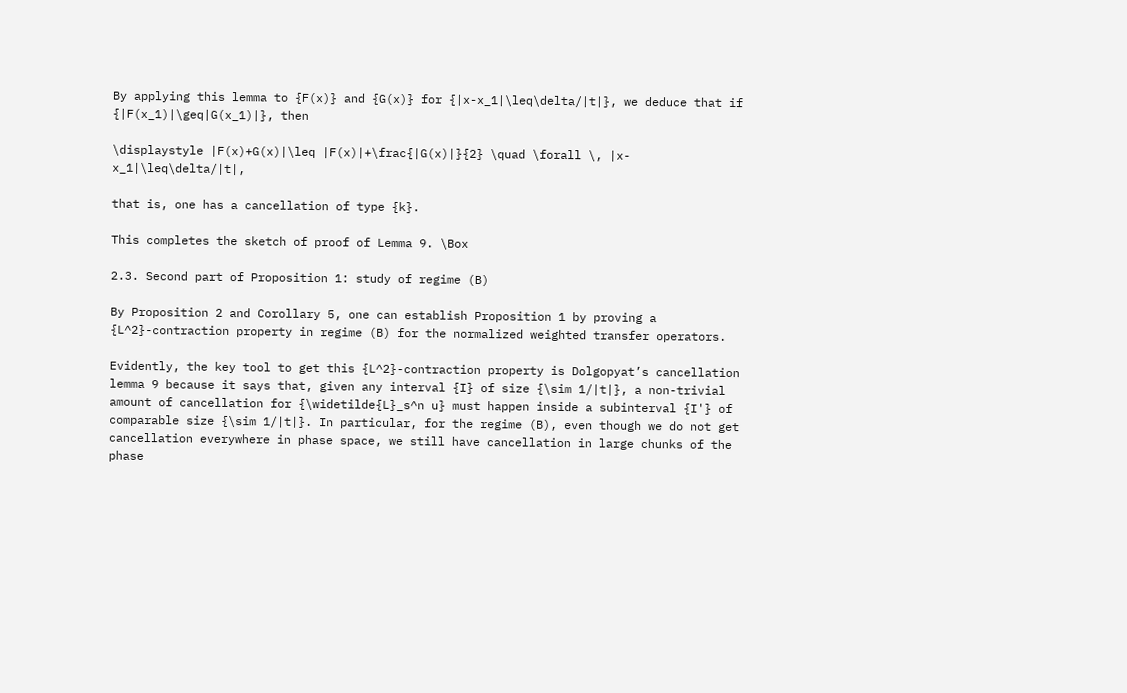By applying this lemma to {F(x)} and {G(x)} for {|x-x_1|\leq\delta/|t|}, we deduce that if {|F(x_1)|\geq|G(x_1)|}, then

\displaystyle |F(x)+G(x)|\leq |F(x)|+\frac{|G(x)|}{2} \quad \forall \, |x-x_1|\leq\delta/|t|,

that is, one has a cancellation of type {k}.

This completes the sketch of proof of Lemma 9. \Box

2.3. Second part of Proposition 1: study of regime (B)

By Proposition 2 and Corollary 5, one can establish Proposition 1 by proving a {L^2}-contraction property in regime (B) for the normalized weighted transfer operators.

Evidently, the key tool to get this {L^2}-contraction property is Dolgopyat’s cancellation lemma 9 because it says that, given any interval {I} of size {\sim 1/|t|}, a non-trivial amount of cancellation for {\widetilde{L}_s^n u} must happen inside a subinterval {I'} of comparable size {\sim 1/|t|}. In particular, for the regime (B), even though we do not get cancellation everywhere in phase space, we still have cancellation in large chunks of the phase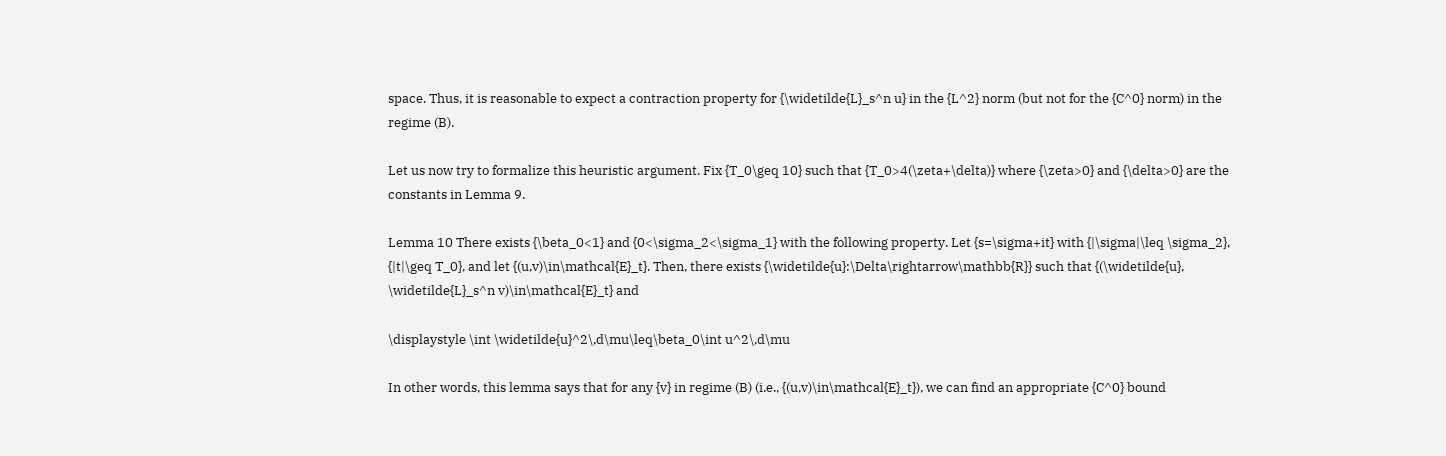space. Thus, it is reasonable to expect a contraction property for {\widetilde{L}_s^n u} in the {L^2} norm (but not for the {C^0} norm) in the regime (B).

Let us now try to formalize this heuristic argument. Fix {T_0\geq 10} such that {T_0>4(\zeta+\delta)} where {\zeta>0} and {\delta>0} are the constants in Lemma 9.

Lemma 10 There exists {\beta_0<1} and {0<\sigma_2<\sigma_1} with the following property. Let {s=\sigma+it} with {|\sigma|\leq \sigma_2}, {|t|\geq T_0}, and let {(u,v)\in\mathcal{E}_t}. Then, there exists {\widetilde{u}:\Delta\rightarrow\mathbb{R}} such that {(\widetilde{u}, \widetilde{L}_s^n v)\in\mathcal{E}_t} and

\displaystyle \int \widetilde{u}^2\,d\mu\leq\beta_0\int u^2\,d\mu

In other words, this lemma says that for any {v} in regime (B) (i.e., {(u,v)\in\mathcal{E}_t}), we can find an appropriate {C^0} bound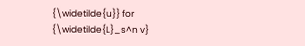{\widetilde{u}} for {\widetilde{L}_s^n v}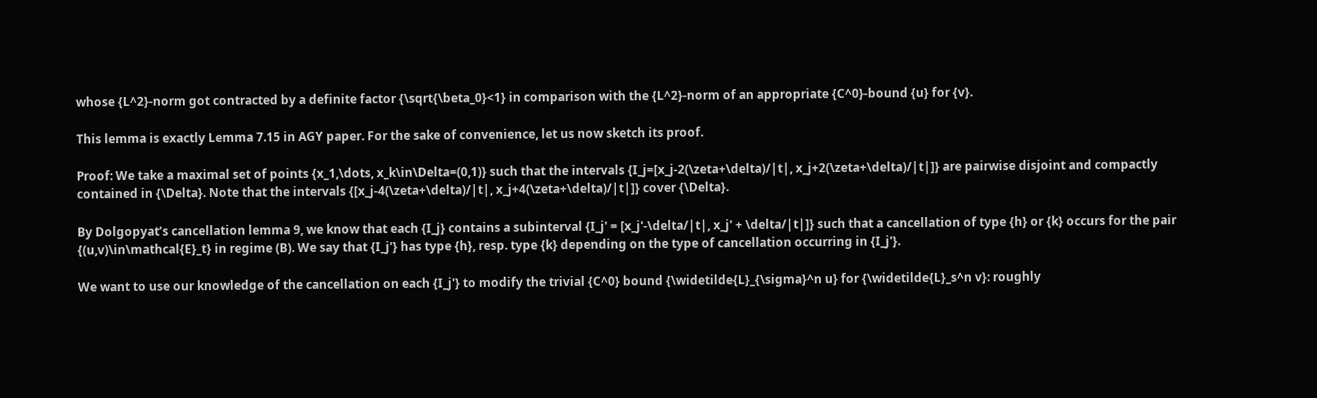whose {L^2}-norm got contracted by a definite factor {\sqrt{\beta_0}<1} in comparison with the {L^2}-norm of an appropriate {C^0}-bound {u} for {v}.

This lemma is exactly Lemma 7.15 in AGY paper. For the sake of convenience, let us now sketch its proof.

Proof: We take a maximal set of points {x_1,\dots, x_k\in\Delta=(0,1)} such that the intervals {I_j=[x_j-2(\zeta+\delta)/|t|, x_j+2(\zeta+\delta)/|t|]} are pairwise disjoint and compactly contained in {\Delta}. Note that the intervals {[x_j-4(\zeta+\delta)/|t|, x_j+4(\zeta+\delta)/|t|]} cover {\Delta}.

By Dolgopyat’s cancellation lemma 9, we know that each {I_j} contains a subinterval {I_j' = [x_j'-\delta/|t|, x_j' + \delta/|t|]} such that a cancellation of type {h} or {k} occurs for the pair {(u,v)\in\mathcal{E}_t} in regime (B). We say that {I_j'} has type {h}, resp. type {k} depending on the type of cancellation occurring in {I_j'}.

We want to use our knowledge of the cancellation on each {I_j'} to modify the trivial {C^0} bound {\widetilde{L}_{\sigma}^n u} for {\widetilde{L}_s^n v}: roughly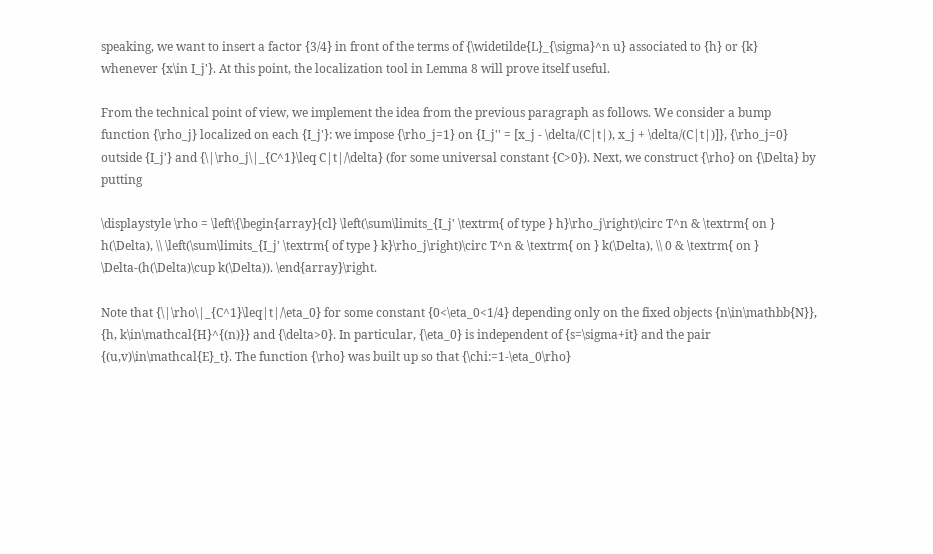speaking, we want to insert a factor {3/4} in front of the terms of {\widetilde{L}_{\sigma}^n u} associated to {h} or {k} whenever {x\in I_j'}. At this point, the localization tool in Lemma 8 will prove itself useful.

From the technical point of view, we implement the idea from the previous paragraph as follows. We consider a bump function {\rho_j} localized on each {I_j'}: we impose {\rho_j=1} on {I_j'' = [x_j - \delta/(C|t|), x_j + \delta/(C|t|)]}, {\rho_j=0} outside {I_j'} and {\|\rho_j\|_{C^1}\leq C|t|/\delta} (for some universal constant {C>0}). Next, we construct {\rho} on {\Delta} by putting

\displaystyle \rho = \left\{\begin{array}{cl} \left(\sum\limits_{I_j' \textrm{ of type } h}\rho_j\right)\circ T^n & \textrm{ on } h(\Delta), \\ \left(\sum\limits_{I_j' \textrm{ of type } k}\rho_j\right)\circ T^n & \textrm{ on } k(\Delta), \\ 0 & \textrm{ on } \Delta-(h(\Delta)\cup k(\Delta)). \end{array}\right.

Note that {\|\rho\|_{C^1}\leq|t|/\eta_0} for some constant {0<\eta_0<1/4} depending only on the fixed objects {n\in\mathbb{N}}, {h, k\in\mathcal{H}^{(n)}} and {\delta>0}. In particular, {\eta_0} is independent of {s=\sigma+it} and the pair {(u,v)\in\mathcal{E}_t}. The function {\rho} was built up so that {\chi:=1-\eta_0\rho}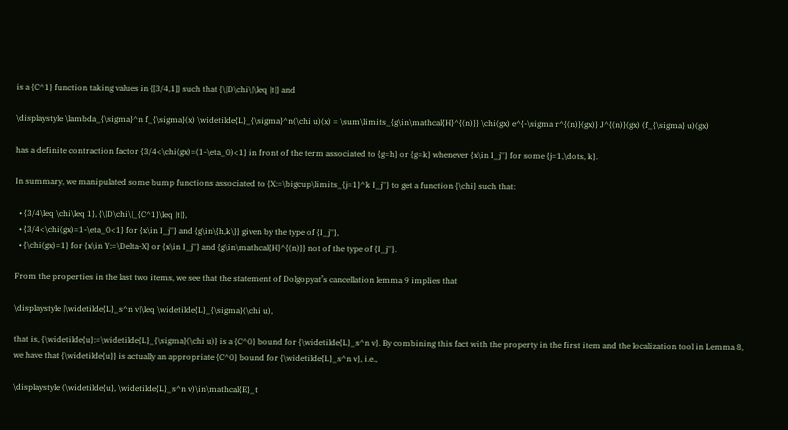is a {C^1} function taking values in {[3/4,1]} such that {\|D\chi\|\leq |t|} and

\displaystyle \lambda_{\sigma}^n f_{\sigma}(x) \widetilde{L}_{\sigma}^n(\chi u)(x) = \sum\limits_{g\in\mathcal{H}^{(n)}} \chi(gx) e^{-\sigma r^{(n)}(gx)} J^{(n)}(gx) (f_{\sigma} u)(gx)

has a definite contraction factor {3/4<\chi(gx)=(1-\eta_0)<1} in front of the term associated to {g=h} or {g=k} whenever {x\in I_j''} for some {j=1,\dots, k}.

In summary, we manipulated some bump functions associated to {X:=\bigcup\limits_{j=1}^k I_j''} to get a function {\chi} such that:

  • {3/4\leq \chi\leq 1}, {\|D\chi\|_{C^1}\leq |t|},
  • {3/4<\chi(gx)=1-\eta_0<1} for {x\in I_j''} and {g\in\{h,k\}} given by the type of {I_j''},
  • {\chi(gx)=1} for {x\in Y:=\Delta-X} or {x\in I_j''} and {g\in\mathcal{H}^{(n)}} not of the type of {I_j''}.

From the properties in the last two items, we see that the statement of Dolgopyat’s cancellation lemma 9 implies that

\displaystyle |\widetilde{L}_s^n v|\leq \widetilde{L}_{\sigma}(\chi u),

that is, {\widetilde{u}:=\widetilde{L}_{\sigma}(\chi u)} is a {C^0} bound for {\widetilde{L}_s^n v}. By combining this fact with the property in the first item and the localization tool in Lemma 8, we have that {\widetilde{u}} is actually an appropriate {C^0} bound for {\widetilde{L}_s^n v}, i.e.,

\displaystyle (\widetilde{u}, \widetilde{L}_s^n v)\in\mathcal{E}_t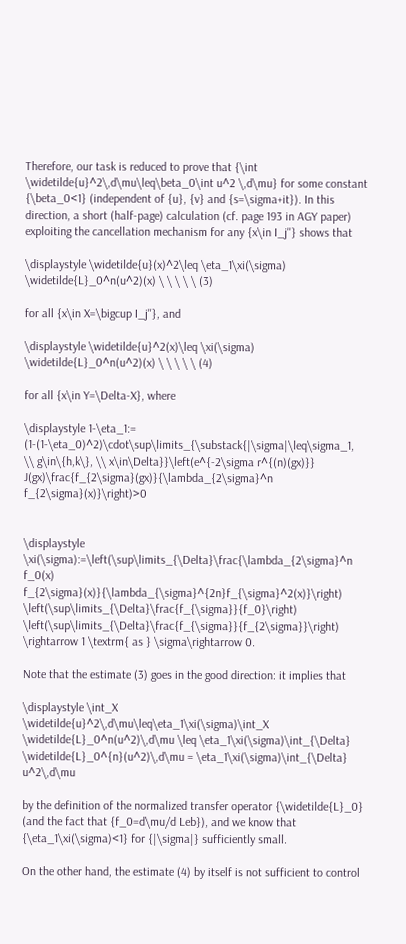Therefore, our task is reduced to prove that {\int \widetilde{u}^2\,d\mu\leq\beta_0\int u^2 \,d\mu} for some constant {\beta_0<1} (independent of {u}, {v} and {s=\sigma+it}). In this direction, a short (half-page) calculation (cf. page 193 in AGY paper) exploiting the cancellation mechanism for any {x\in I_j''} shows that

\displaystyle \widetilde{u}(x)^2\leq \eta_1\xi(\sigma) \widetilde{L}_0^n(u^2)(x) \ \ \ \ \ (3)

for all {x\in X=\bigcup I_j''}, and

\displaystyle \widetilde{u}^2(x)\leq \xi(\sigma) \widetilde{L}_0^n(u^2)(x) \ \ \ \ \ (4)

for all {x\in Y=\Delta-X}, where

\displaystyle 1-\eta_1:= (1-(1-\eta_0)^2)\cdot\sup\limits_{\substack{|\sigma|\leq\sigma_1, \\ g\in\{h,k\}, \\ x\in\Delta}}\left(e^{-2\sigma r^{(n)(gx)}} J(gx)\frac{f_{2\sigma}(gx)}{\lambda_{2\sigma}^n f_{2\sigma}(x)}\right)>0


\displaystyle \xi(\sigma):=\left(\sup\limits_{\Delta}\frac{\lambda_{2\sigma}^n f_0(x) f_{2\sigma}(x)}{\lambda_{\sigma}^{2n}f_{\sigma}^2(x)}\right) \left(\sup\limits_{\Delta}\frac{f_{\sigma}}{f_0}\right) \left(\sup\limits_{\Delta}\frac{f_{\sigma}}{f_{2\sigma}}\right) \rightarrow 1 \textrm{ as } \sigma\rightarrow 0.

Note that the estimate (3) goes in the good direction: it implies that

\displaystyle \int_X \widetilde{u}^2\,d\mu\leq\eta_1\xi(\sigma)\int_X \widetilde{L}_0^n(u^2)\,d\mu \leq \eta_1\xi(\sigma)\int_{\Delta} \widetilde{L}_0^{n}(u^2)\,d\mu = \eta_1\xi(\sigma)\int_{\Delta} u^2\,d\mu

by the definition of the normalized transfer operator {\widetilde{L}_0} (and the fact that {f_0=d\mu/d Leb}), and we know that {\eta_1\xi(\sigma)<1} for {|\sigma|} sufficiently small.

On the other hand, the estimate (4) by itself is not sufficient to control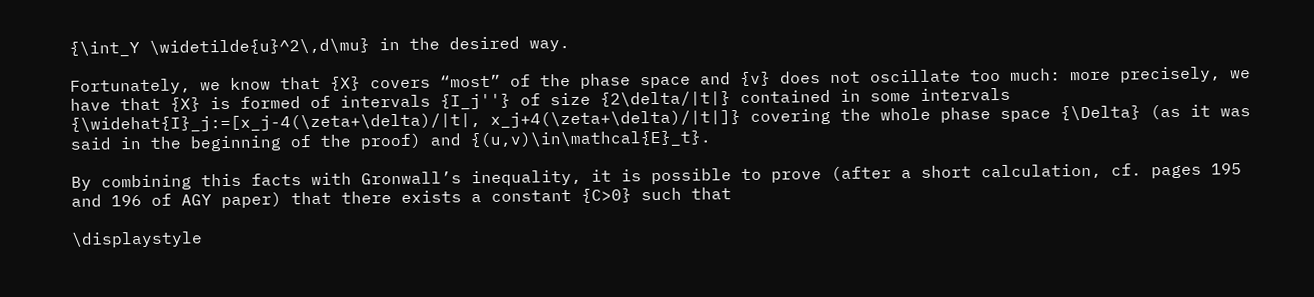{\int_Y \widetilde{u}^2\,d\mu} in the desired way.

Fortunately, we know that {X} covers “most” of the phase space and {v} does not oscillate too much: more precisely, we have that {X} is formed of intervals {I_j''} of size {2\delta/|t|} contained in some intervals {\widehat{I}_j:=[x_j-4(\zeta+\delta)/|t|, x_j+4(\zeta+\delta)/|t|]} covering the whole phase space {\Delta} (as it was said in the beginning of the proof) and {(u,v)\in\mathcal{E}_t}.

By combining this facts with Gronwall’s inequality, it is possible to prove (after a short calculation, cf. pages 195 and 196 of AGY paper) that there exists a constant {C>0} such that

\displaystyle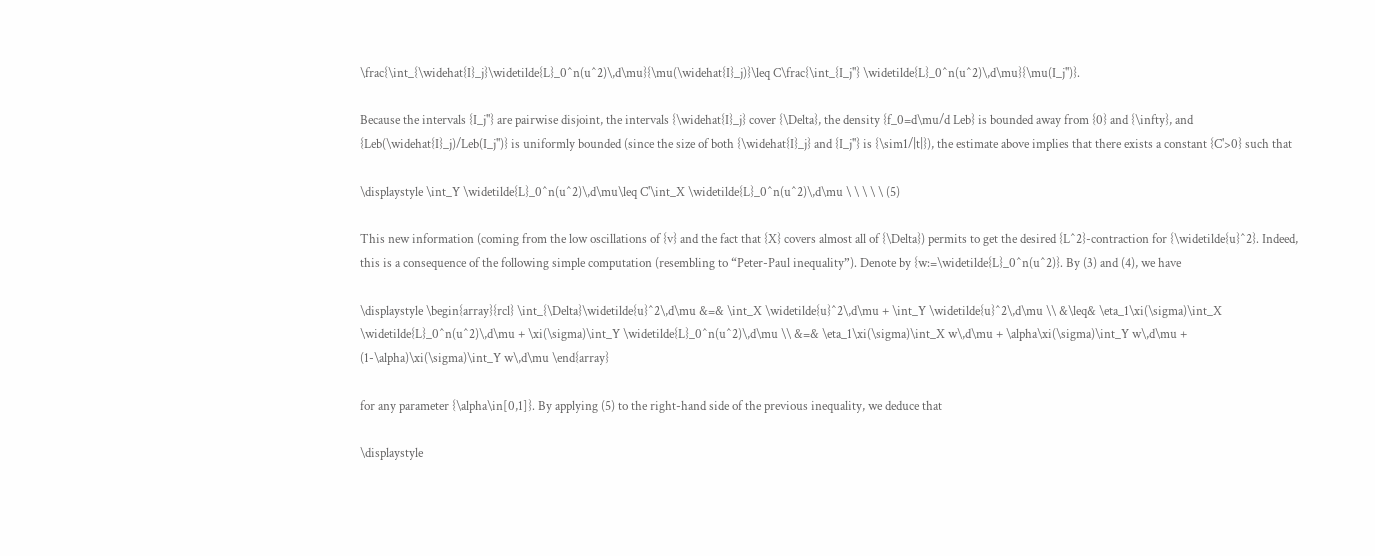\frac{\int_{\widehat{I}_j}\widetilde{L}_0^n(u^2)\,d\mu}{\mu(\widehat{I}_j)}\leq C\frac{\int_{I_j''} \widetilde{L}_0^n(u^2)\,d\mu}{\mu(I_j'')}.

Because the intervals {I_j''} are pairwise disjoint, the intervals {\widehat{I}_j} cover {\Delta}, the density {f_0=d\mu/d Leb} is bounded away from {0} and {\infty}, and {Leb(\widehat{I}_j)/Leb(I_j'')} is uniformly bounded (since the size of both {\widehat{I}_j} and {I_j''} is {\sim1/|t|}), the estimate above implies that there exists a constant {C'>0} such that

\displaystyle \int_Y \widetilde{L}_0^n(u^2)\,d\mu\leq C'\int_X \widetilde{L}_0^n(u^2)\,d\mu \ \ \ \ \ (5)

This new information (coming from the low oscillations of {v} and the fact that {X} covers almost all of {\Delta}) permits to get the desired {L^2}-contraction for {\widetilde{u}^2}. Indeed, this is a consequence of the following simple computation (resembling to “Peter-Paul inequality”). Denote by {w:=\widetilde{L}_0^n(u^2)}. By (3) and (4), we have

\displaystyle \begin{array}{rcl} \int_{\Delta}\widetilde{u}^2\,d\mu &=& \int_X \widetilde{u}^2\,d\mu + \int_Y \widetilde{u}^2\,d\mu \\ &\leq& \eta_1\xi(\sigma)\int_X \widetilde{L}_0^n(u^2)\,d\mu + \xi(\sigma)\int_Y \widetilde{L}_0^n(u^2)\,d\mu \\ &=& \eta_1\xi(\sigma)\int_X w\,d\mu + \alpha\xi(\sigma)\int_Y w\,d\mu + (1-\alpha)\xi(\sigma)\int_Y w\,d\mu \end{array}

for any parameter {\alpha\in[0,1]}. By applying (5) to the right-hand side of the previous inequality, we deduce that

\displaystyle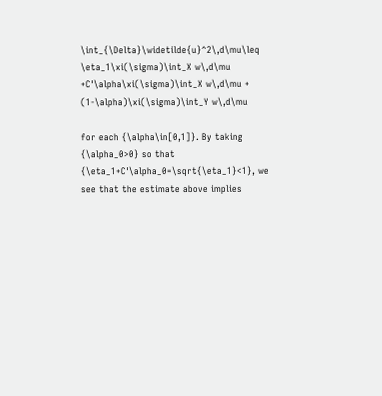\int_{\Delta}\widetilde{u}^2\,d\mu\leq \eta_1\xi(\sigma)\int_X w\,d\mu +C'\alpha\xi(\sigma)\int_X w\,d\mu + (1-\alpha)\xi(\sigma)\int_Y w\,d\mu

for each {\alpha\in[0,1]}. By taking {\alpha_0>0} so that {\eta_1+C'\alpha_0=\sqrt{\eta_1}<1}, we see that the estimate above implies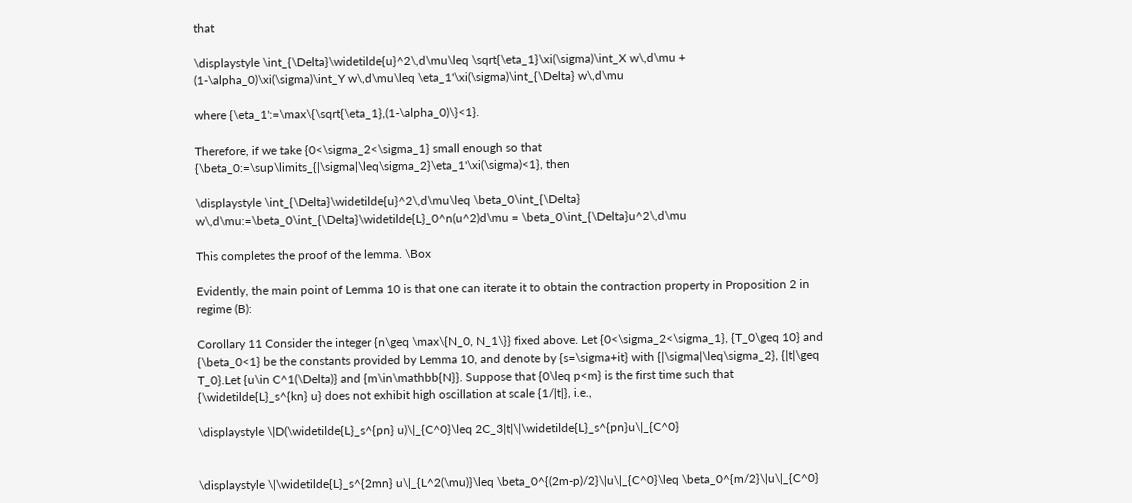that

\displaystyle \int_{\Delta}\widetilde{u}^2\,d\mu\leq \sqrt{\eta_1}\xi(\sigma)\int_X w\,d\mu + (1-\alpha_0)\xi(\sigma)\int_Y w\,d\mu\leq \eta_1'\xi(\sigma)\int_{\Delta} w\,d\mu

where {\eta_1':=\max\{\sqrt{\eta_1},(1-\alpha_0)\}<1}.

Therefore, if we take {0<\sigma_2<\sigma_1} small enough so that {\beta_0:=\sup\limits_{|\sigma|\leq\sigma_2}\eta_1'\xi(\sigma)<1}, then

\displaystyle \int_{\Delta}\widetilde{u}^2\,d\mu\leq \beta_0\int_{\Delta} w\,d\mu:=\beta_0\int_{\Delta}\widetilde{L}_0^n(u^2)d\mu = \beta_0\int_{\Delta}u^2\,d\mu

This completes the proof of the lemma. \Box

Evidently, the main point of Lemma 10 is that one can iterate it to obtain the contraction property in Proposition 2 in regime (B):

Corollary 11 Consider the integer {n\geq \max\{N_0, N_1\}} fixed above. Let {0<\sigma_2<\sigma_1}, {T_0\geq 10} and {\beta_0<1} be the constants provided by Lemma 10, and denote by {s=\sigma+it} with {|\sigma|\leq\sigma_2}, {|t|\geq T_0}.Let {u\in C^1(\Delta)} and {m\in\mathbb{N}}. Suppose that {0\leq p<m} is the first time such that {\widetilde{L}_s^{kn} u} does not exhibit high oscillation at scale {1/|t|}, i.e.,

\displaystyle \|D(\widetilde{L}_s^{pn} u)\|_{C^0}\leq 2C_3|t|\|\widetilde{L}_s^{pn}u\|_{C^0}


\displaystyle \|\widetilde{L}_s^{2mn} u\|_{L^2(\mu)}\leq \beta_0^{(2m-p)/2}\|u\|_{C^0}\leq \beta_0^{m/2}\|u\|_{C^0}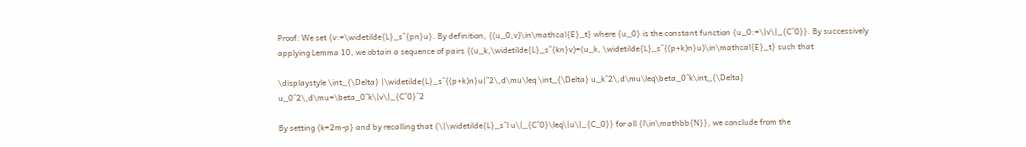Proof: We set {v:=\widetilde{L}_s^{pn}u}. By definition, {(u_0,v)\in\mathcal{E}_t} where {u_0} is the constant function {u_0:=\|v\|_{C^0}}. By successively applying Lemma 10, we obtain a sequence of pairs {(u_k,\widetilde{L}_s^{kn}v)=(u_k, \widetilde{L}_s^{(p+k)n}u)\in\mathcal{E}_t} such that

\displaystyle \int_{\Delta} |\widetilde{L}_s^{(p+k)n}u|^2\,d\mu\leq \int_{\Delta} u_k^2\,d\mu\leq\beta_0^k\int_{\Delta} u_0^2\,d\mu=\beta_0^k\|v\|_{C^0}^2

By setting {k=2m-p} and by recalling that {\|\widetilde{L}_s^l u\|_{C^0}\leq\|u\|_{C_0}} for all {l\in\mathbb{N}}, we conclude from the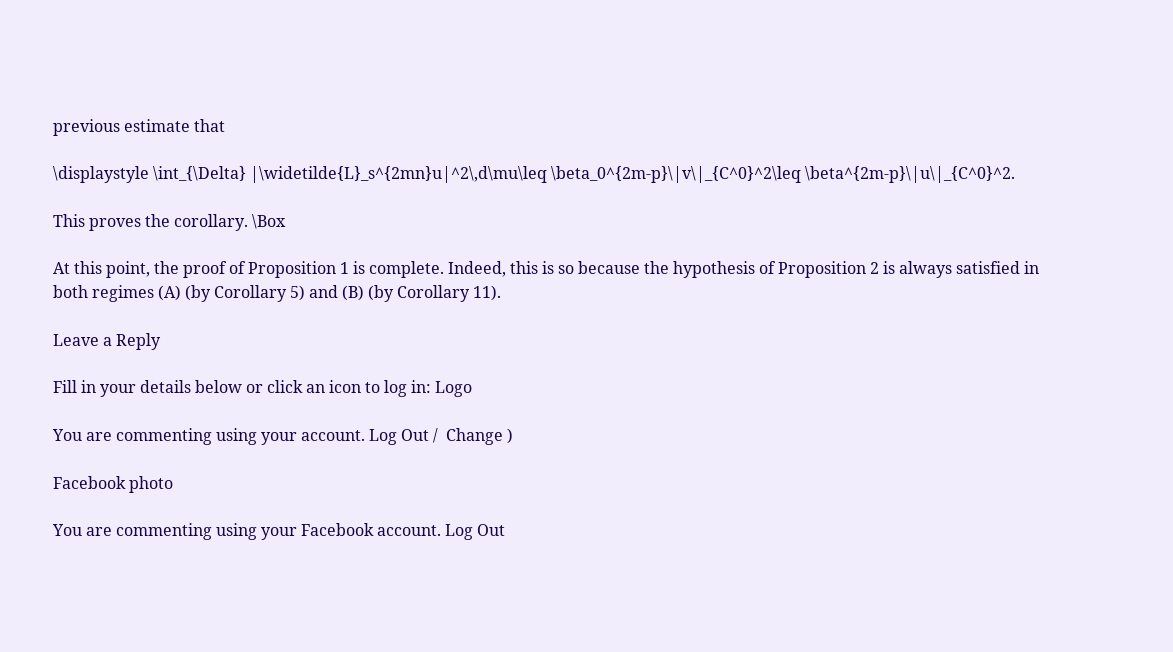previous estimate that

\displaystyle \int_{\Delta} |\widetilde{L}_s^{2mn}u|^2\,d\mu\leq \beta_0^{2m-p}\|v\|_{C^0}^2\leq \beta^{2m-p}\|u\|_{C^0}^2.

This proves the corollary. \Box

At this point, the proof of Proposition 1 is complete. Indeed, this is so because the hypothesis of Proposition 2 is always satisfied in both regimes (A) (by Corollary 5) and (B) (by Corollary 11).

Leave a Reply

Fill in your details below or click an icon to log in: Logo

You are commenting using your account. Log Out /  Change )

Facebook photo

You are commenting using your Facebook account. Log Out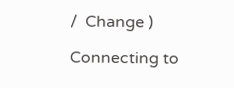/  Change )

Connecting to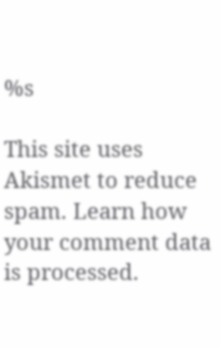%s

This site uses Akismet to reduce spam. Learn how your comment data is processed.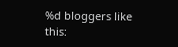%d bloggers like this: